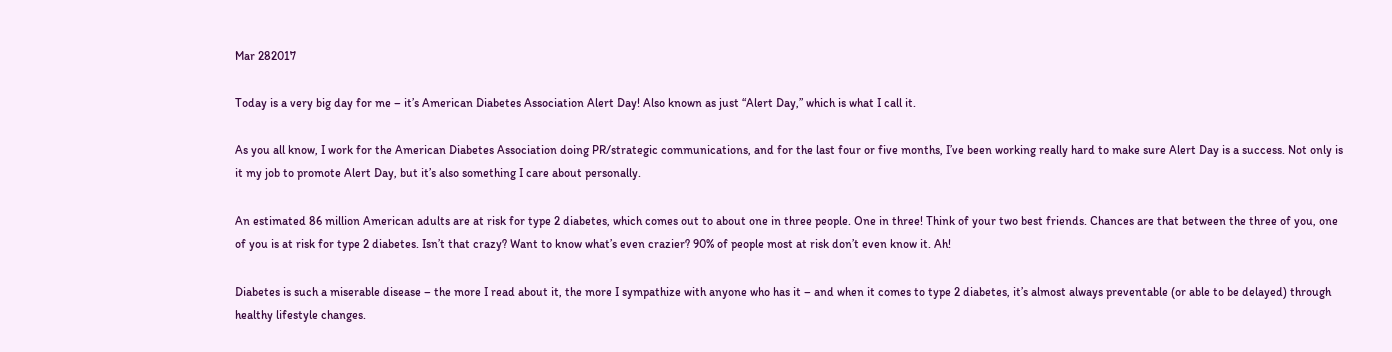Mar 282017

Today is a very big day for me – it’s American Diabetes Association Alert Day! Also known as just “Alert Day,” which is what I call it.

As you all know, I work for the American Diabetes Association doing PR/strategic communications, and for the last four or five months, I’ve been working really hard to make sure Alert Day is a success. Not only is it my job to promote Alert Day, but it’s also something I care about personally.

An estimated 86 million American adults are at risk for type 2 diabetes, which comes out to about one in three people. One in three! Think of your two best friends. Chances are that between the three of you, one of you is at risk for type 2 diabetes. Isn’t that crazy? Want to know what’s even crazier? 90% of people most at risk don’t even know it. Ah!

Diabetes is such a miserable disease – the more I read about it, the more I sympathize with anyone who has it – and when it comes to type 2 diabetes, it’s almost always preventable (or able to be delayed) through healthy lifestyle changes.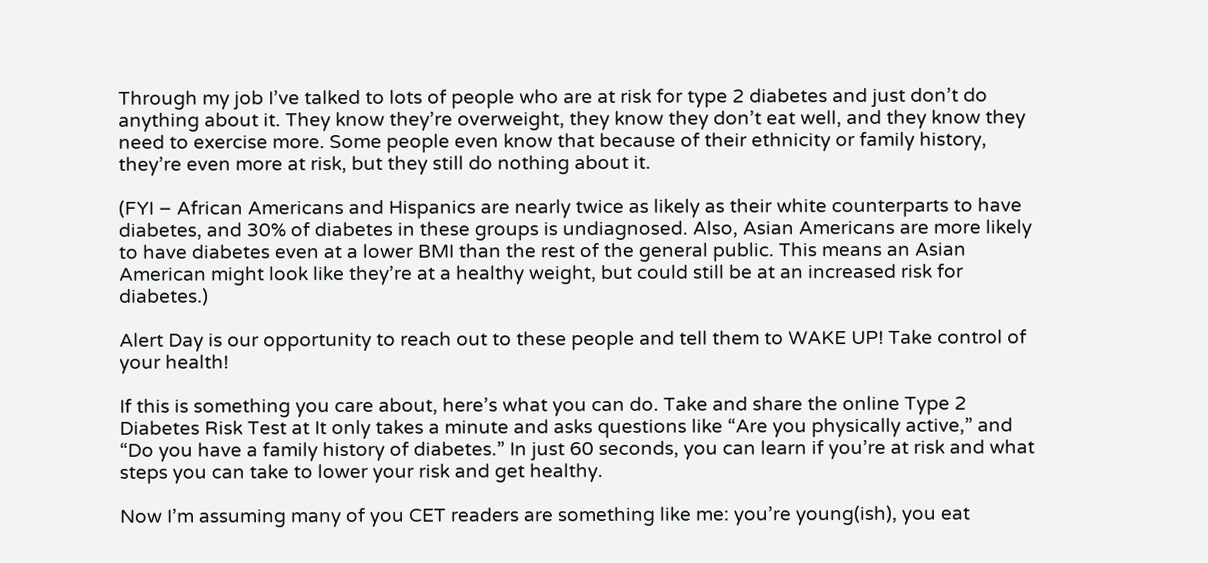Through my job I’ve talked to lots of people who are at risk for type 2 diabetes and just don’t do anything about it. They know they’re overweight, they know they don’t eat well, and they know they need to exercise more. Some people even know that because of their ethnicity or family history, they’re even more at risk, but they still do nothing about it.

(FYI – African Americans and Hispanics are nearly twice as likely as their white counterparts to have diabetes, and 30% of diabetes in these groups is undiagnosed. Also, Asian Americans are more likely to have diabetes even at a lower BMI than the rest of the general public. This means an Asian American might look like they’re at a healthy weight, but could still be at an increased risk for diabetes.)

Alert Day is our opportunity to reach out to these people and tell them to WAKE UP! Take control of your health!

If this is something you care about, here’s what you can do. Take and share the online Type 2 Diabetes Risk Test at It only takes a minute and asks questions like “Are you physically active,” and “Do you have a family history of diabetes.” In just 60 seconds, you can learn if you’re at risk and what steps you can take to lower your risk and get healthy.

Now I’m assuming many of you CET readers are something like me: you’re young(ish), you eat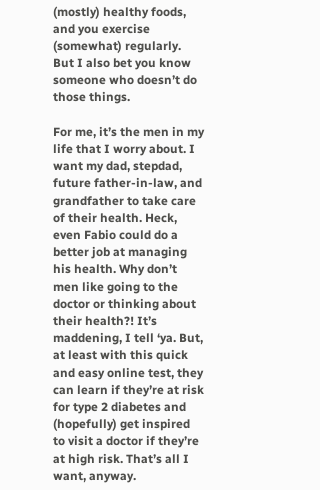(mostly) healthy foods, and you exercise (somewhat) regularly. But I also bet you know someone who doesn’t do those things.

For me, it’s the men in my life that I worry about. I want my dad, stepdad, future father-in-law, and grandfather to take care of their health. Heck, even Fabio could do a better job at managing his health. Why don’t men like going to the doctor or thinking about their health?! It’s maddening, I tell ‘ya. But, at least with this quick and easy online test, they can learn if they’re at risk for type 2 diabetes and (hopefully) get inspired to visit a doctor if they’re at high risk. That’s all I want, anyway.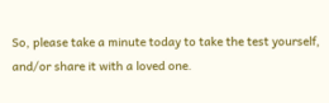So, please take a minute today to take the test yourself, and/or share it with a loved one.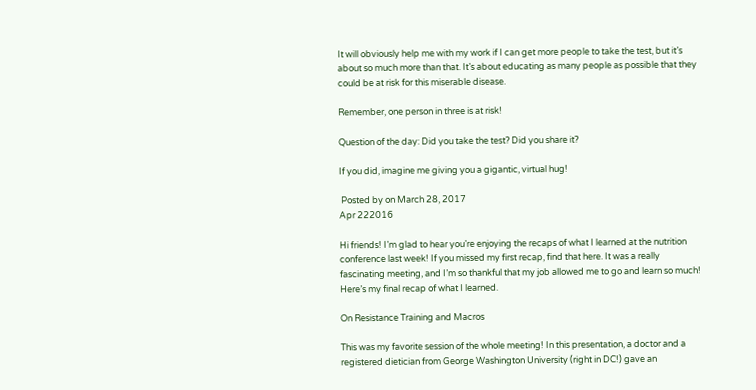It will obviously help me with my work if I can get more people to take the test, but it’s about so much more than that. It’s about educating as many people as possible that they could be at risk for this miserable disease.

Remember, one person in three is at risk!

Question of the day: Did you take the test? Did you share it?

If you did, imagine me giving you a gigantic, virtual hug!

 Posted by on March 28, 2017
Apr 222016

Hi friends! I’m glad to hear you’re enjoying the recaps of what I learned at the nutrition conference last week! If you missed my first recap, find that here. It was a really fascinating meeting, and I’m so thankful that my job allowed me to go and learn so much! Here’s my final recap of what I learned.

On Resistance Training and Macros

This was my favorite session of the whole meeting! In this presentation, a doctor and a registered dietician from George Washington University (right in DC!) gave an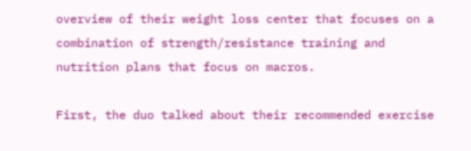overview of their weight loss center that focuses on a combination of strength/resistance training and nutrition plans that focus on macros.

First, the duo talked about their recommended exercise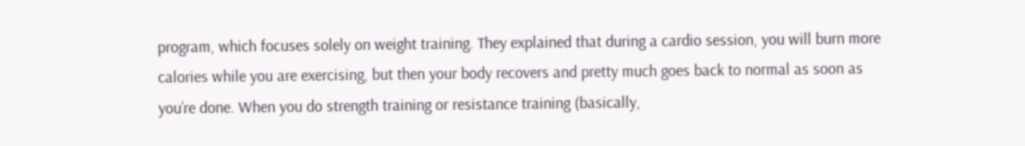program, which focuses solely on weight training. They explained that during a cardio session, you will burn more calories while you are exercising, but then your body recovers and pretty much goes back to normal as soon as you’re done. When you do strength training or resistance training (basically,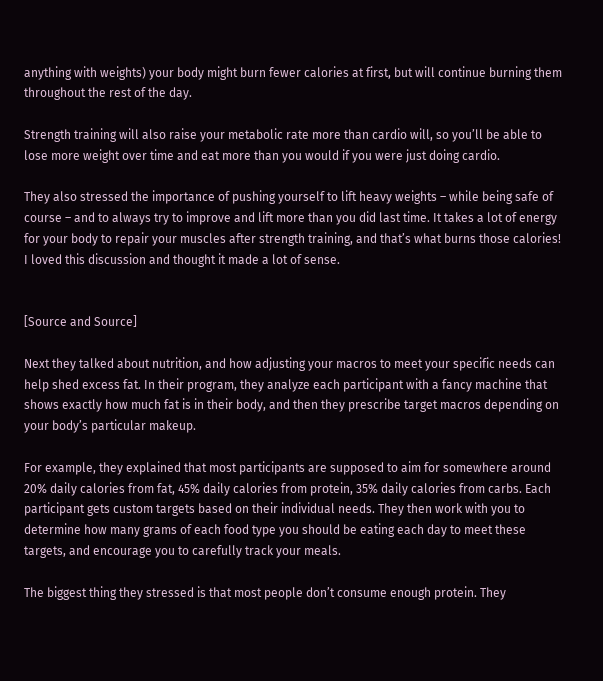anything with weights) your body might burn fewer calories at first, but will continue burning them throughout the rest of the day.

Strength training will also raise your metabolic rate more than cardio will, so you’ll be able to lose more weight over time and eat more than you would if you were just doing cardio.

They also stressed the importance of pushing yourself to lift heavy weights – while being safe of course – and to always try to improve and lift more than you did last time. It takes a lot of energy for your body to repair your muscles after strength training, and that’s what burns those calories! I loved this discussion and thought it made a lot of sense.


[Source and Source]

Next they talked about nutrition, and how adjusting your macros to meet your specific needs can help shed excess fat. In their program, they analyze each participant with a fancy machine that shows exactly how much fat is in their body, and then they prescribe target macros depending on your body’s particular makeup.

For example, they explained that most participants are supposed to aim for somewhere around 20% daily calories from fat, 45% daily calories from protein, 35% daily calories from carbs. Each participant gets custom targets based on their individual needs. They then work with you to determine how many grams of each food type you should be eating each day to meet these targets, and encourage you to carefully track your meals.

The biggest thing they stressed is that most people don’t consume enough protein. They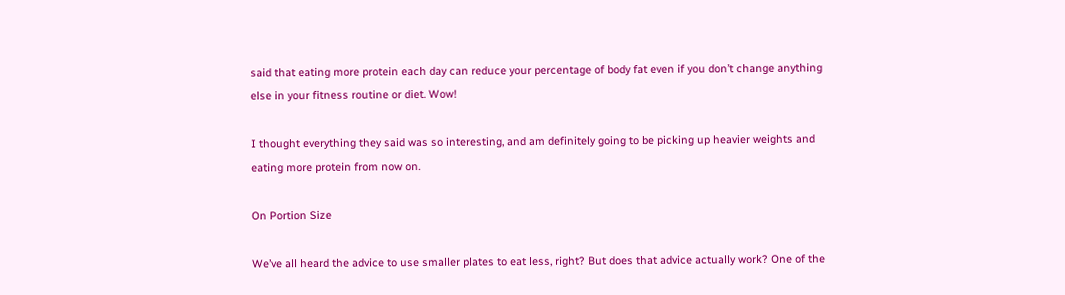said that eating more protein each day can reduce your percentage of body fat even if you don’t change anything else in your fitness routine or diet. Wow!

I thought everything they said was so interesting, and am definitely going to be picking up heavier weights and eating more protein from now on.

On Portion Size

We’ve all heard the advice to use smaller plates to eat less, right? But does that advice actually work? One of the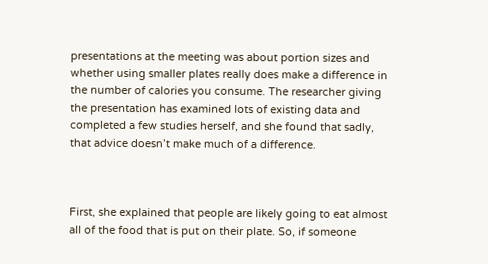presentations at the meeting was about portion sizes and whether using smaller plates really does make a difference in the number of calories you consume. The researcher giving the presentation has examined lots of existing data and completed a few studies herself, and she found that sadly, that advice doesn’t make much of a difference.



First, she explained that people are likely going to eat almost all of the food that is put on their plate. So, if someone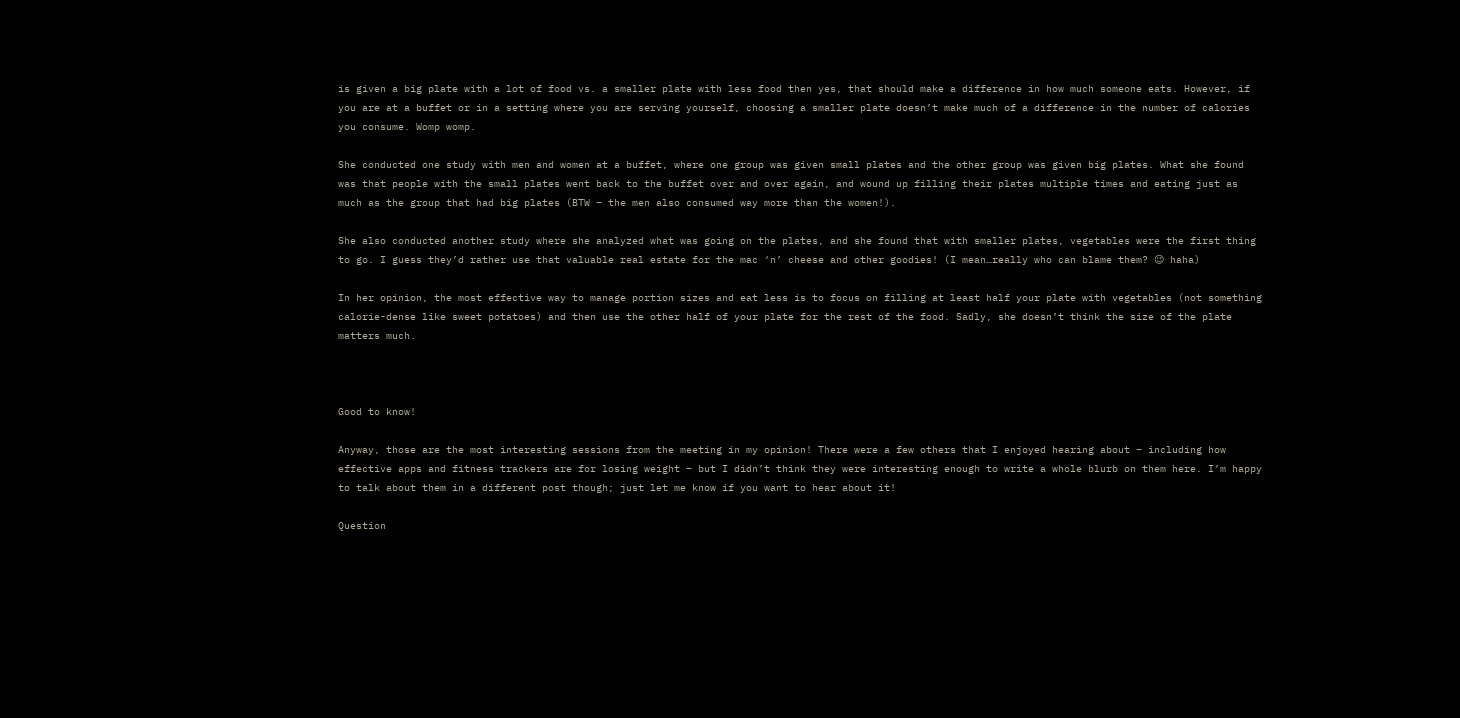is given a big plate with a lot of food vs. a smaller plate with less food then yes, that should make a difference in how much someone eats. However, if you are at a buffet or in a setting where you are serving yourself, choosing a smaller plate doesn’t make much of a difference in the number of calories you consume. Womp womp.

She conducted one study with men and women at a buffet, where one group was given small plates and the other group was given big plates. What she found was that people with the small plates went back to the buffet over and over again, and wound up filling their plates multiple times and eating just as much as the group that had big plates (BTW – the men also consumed way more than the women!).

She also conducted another study where she analyzed what was going on the plates, and she found that with smaller plates, vegetables were the first thing to go. I guess they’d rather use that valuable real estate for the mac ‘n’ cheese and other goodies! (I mean…really who can blame them? 😉 haha)

In her opinion, the most effective way to manage portion sizes and eat less is to focus on filling at least half your plate with vegetables (not something calorie-dense like sweet potatoes) and then use the other half of your plate for the rest of the food. Sadly, she doesn’t think the size of the plate matters much.



Good to know!

Anyway, those are the most interesting sessions from the meeting in my opinion! There were a few others that I enjoyed hearing about – including how effective apps and fitness trackers are for losing weight – but I didn’t think they were interesting enough to write a whole blurb on them here. I’m happy to talk about them in a different post though; just let me know if you want to hear about it!

Question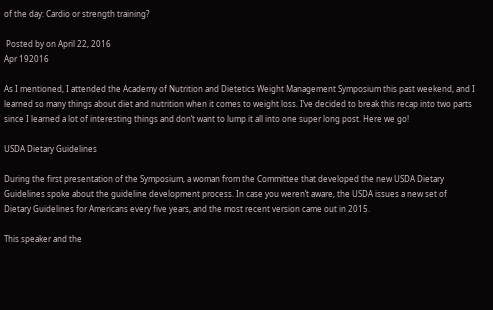of the day: Cardio or strength training?

 Posted by on April 22, 2016
Apr 192016

As I mentioned, I attended the Academy of Nutrition and Dietetics Weight Management Symposium this past weekend, and I learned so many things about diet and nutrition when it comes to weight loss. I’ve decided to break this recap into two parts since I learned a lot of interesting things and don’t want to lump it all into one super long post. Here we go!

USDA Dietary Guidelines

During the first presentation of the Symposium, a woman from the Committee that developed the new USDA Dietary Guidelines spoke about the guideline development process. In case you weren’t aware, the USDA issues a new set of Dietary Guidelines for Americans every five years, and the most recent version came out in 2015.

This speaker and the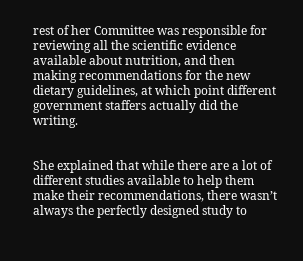rest of her Committee was responsible for reviewing all the scientific evidence available about nutrition, and then making recommendations for the new dietary guidelines, at which point different government staffers actually did the writing.


She explained that while there are a lot of different studies available to help them make their recommendations, there wasn’t always the perfectly designed study to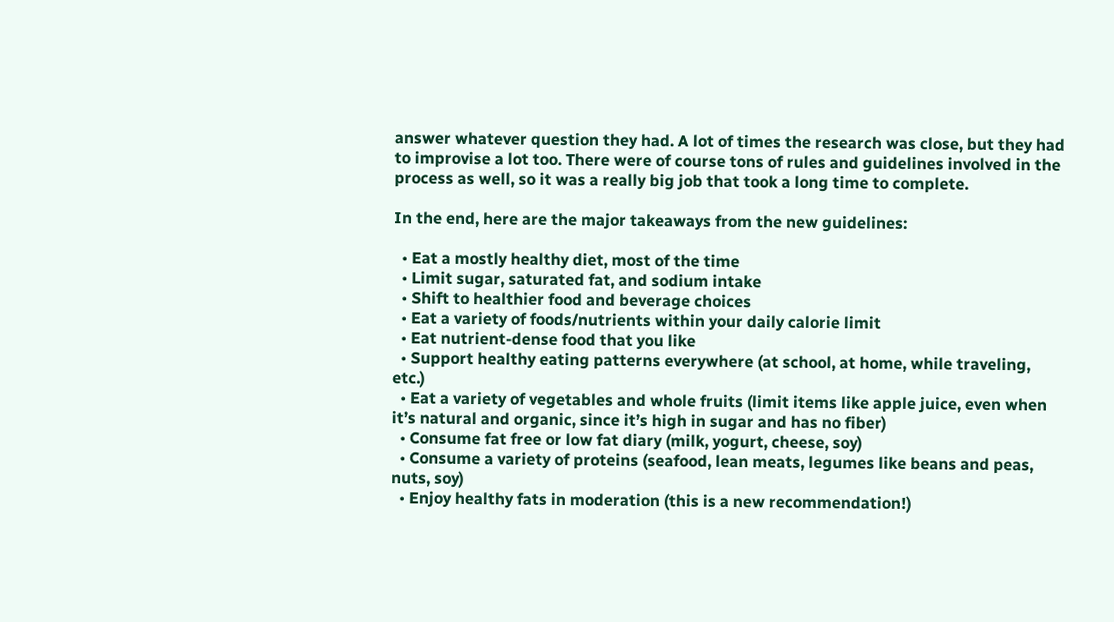answer whatever question they had. A lot of times the research was close, but they had to improvise a lot too. There were of course tons of rules and guidelines involved in the process as well, so it was a really big job that took a long time to complete.

In the end, here are the major takeaways from the new guidelines:

  • Eat a mostly healthy diet, most of the time
  • Limit sugar, saturated fat, and sodium intake
  • Shift to healthier food and beverage choices
  • Eat a variety of foods/nutrients within your daily calorie limit
  • Eat nutrient-dense food that you like
  • Support healthy eating patterns everywhere (at school, at home, while traveling, etc.)
  • Eat a variety of vegetables and whole fruits (limit items like apple juice, even when it’s natural and organic, since it’s high in sugar and has no fiber)
  • Consume fat free or low fat diary (milk, yogurt, cheese, soy)
  • Consume a variety of proteins (seafood, lean meats, legumes like beans and peas, nuts, soy)
  • Enjoy healthy fats in moderation (this is a new recommendation!)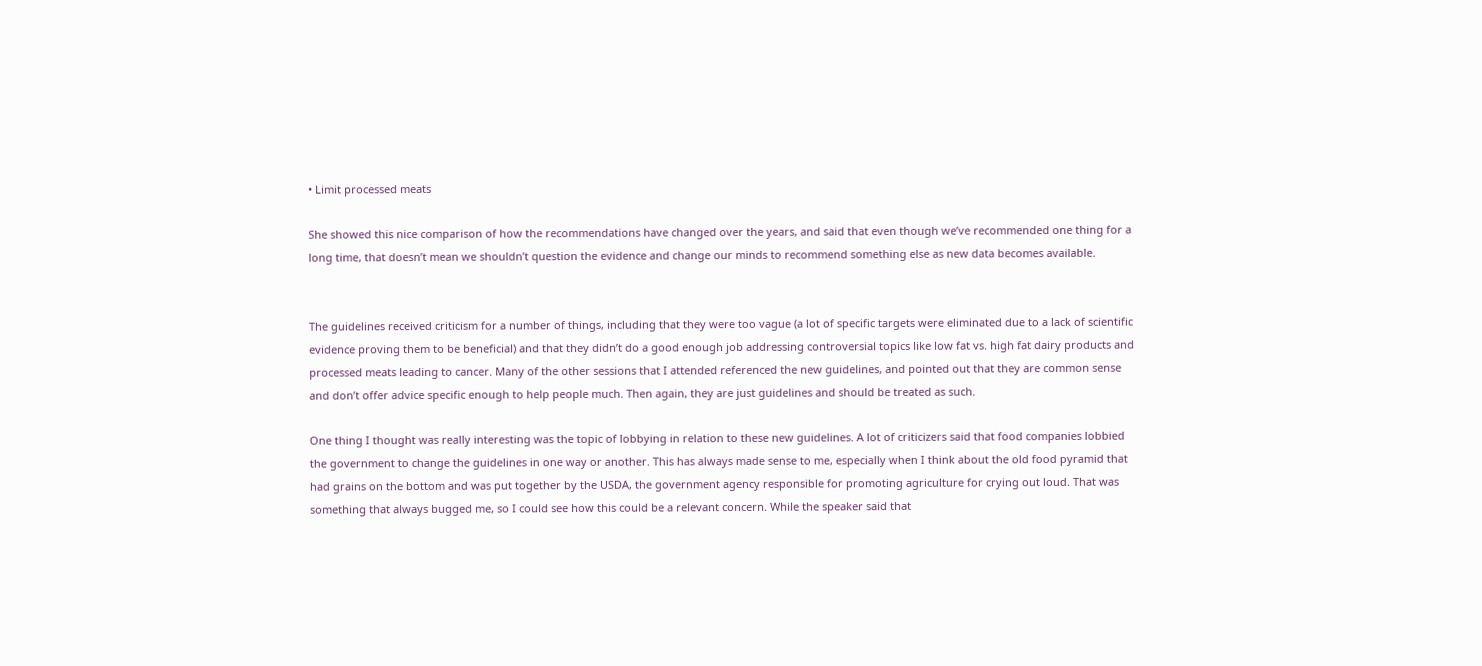• Limit processed meats

She showed this nice comparison of how the recommendations have changed over the years, and said that even though we’ve recommended one thing for a long time, that doesn’t mean we shouldn’t question the evidence and change our minds to recommend something else as new data becomes available.


The guidelines received criticism for a number of things, including that they were too vague (a lot of specific targets were eliminated due to a lack of scientific evidence proving them to be beneficial) and that they didn’t do a good enough job addressing controversial topics like low fat vs. high fat dairy products and processed meats leading to cancer. Many of the other sessions that I attended referenced the new guidelines, and pointed out that they are common sense and don’t offer advice specific enough to help people much. Then again, they are just guidelines and should be treated as such.

One thing I thought was really interesting was the topic of lobbying in relation to these new guidelines. A lot of criticizers said that food companies lobbied the government to change the guidelines in one way or another. This has always made sense to me, especially when I think about the old food pyramid that had grains on the bottom and was put together by the USDA, the government agency responsible for promoting agriculture for crying out loud. That was something that always bugged me, so I could see how this could be a relevant concern. While the speaker said that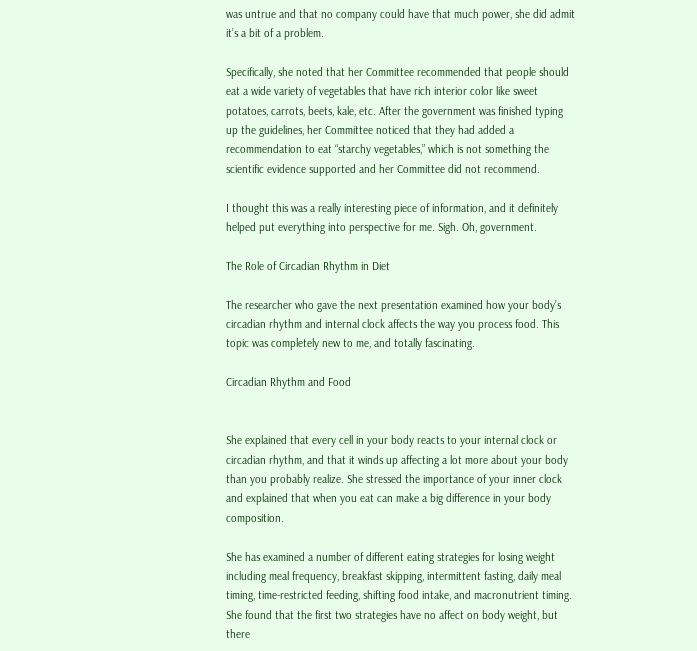was untrue and that no company could have that much power, she did admit it’s a bit of a problem.

Specifically, she noted that her Committee recommended that people should eat a wide variety of vegetables that have rich interior color like sweet potatoes, carrots, beets, kale, etc. After the government was finished typing up the guidelines, her Committee noticed that they had added a recommendation to eat “starchy vegetables,” which is not something the scientific evidence supported and her Committee did not recommend.

I thought this was a really interesting piece of information, and it definitely helped put everything into perspective for me. Sigh. Oh, government.

The Role of Circadian Rhythm in Diet

The researcher who gave the next presentation examined how your body’s circadian rhythm and internal clock affects the way you process food. This topic was completely new to me, and totally fascinating.

Circadian Rhythm and Food


She explained that every cell in your body reacts to your internal clock or circadian rhythm, and that it winds up affecting a lot more about your body than you probably realize. She stressed the importance of your inner clock and explained that when you eat can make a big difference in your body composition.

She has examined a number of different eating strategies for losing weight including meal frequency, breakfast skipping, intermittent fasting, daily meal timing, time-restricted feeding, shifting food intake, and macronutrient timing. She found that the first two strategies have no affect on body weight, but there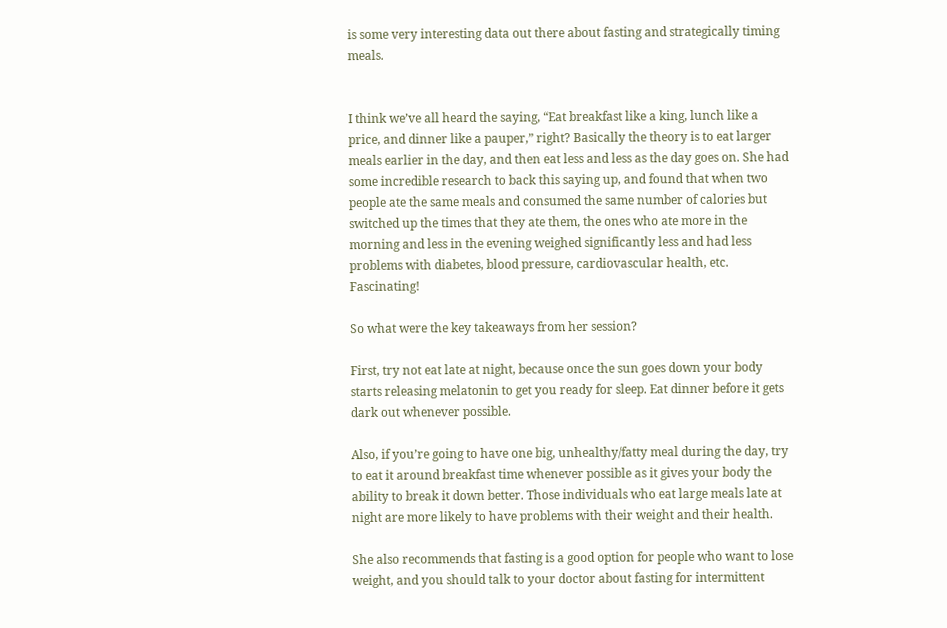is some very interesting data out there about fasting and strategically timing meals.


I think we’ve all heard the saying, “Eat breakfast like a king, lunch like a price, and dinner like a pauper,” right? Basically the theory is to eat larger meals earlier in the day, and then eat less and less as the day goes on. She had some incredible research to back this saying up, and found that when two people ate the same meals and consumed the same number of calories but switched up the times that they ate them, the ones who ate more in the morning and less in the evening weighed significantly less and had less problems with diabetes, blood pressure, cardiovascular health, etc. Fascinating!

So what were the key takeaways from her session?

First, try not eat late at night, because once the sun goes down your body starts releasing melatonin to get you ready for sleep. Eat dinner before it gets dark out whenever possible.

Also, if you’re going to have one big, unhealthy/fatty meal during the day, try to eat it around breakfast time whenever possible as it gives your body the ability to break it down better. Those individuals who eat large meals late at night are more likely to have problems with their weight and their health.

She also recommends that fasting is a good option for people who want to lose weight, and you should talk to your doctor about fasting for intermittent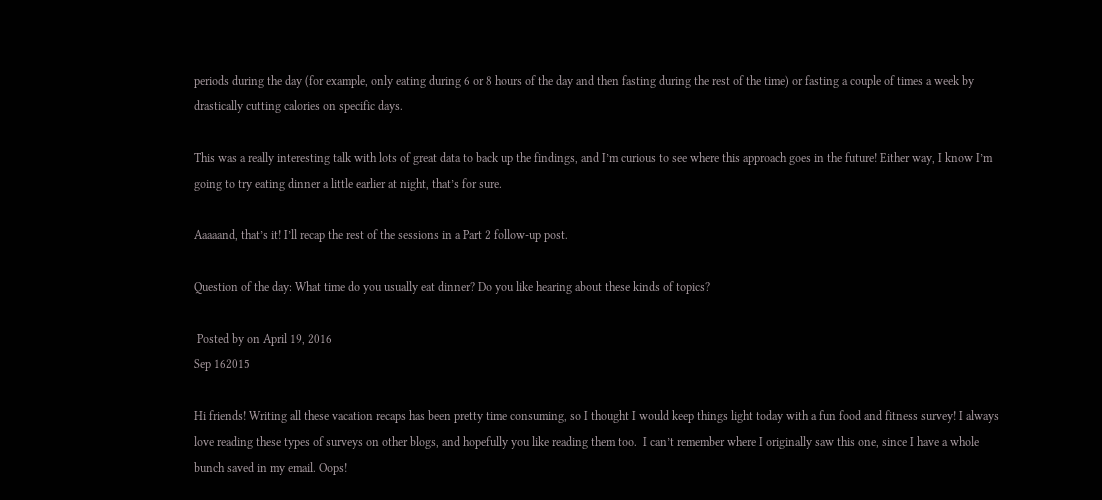periods during the day (for example, only eating during 6 or 8 hours of the day and then fasting during the rest of the time) or fasting a couple of times a week by drastically cutting calories on specific days.

This was a really interesting talk with lots of great data to back up the findings, and I’m curious to see where this approach goes in the future! Either way, I know I’m going to try eating dinner a little earlier at night, that’s for sure.

Aaaaand, that’s it! I’ll recap the rest of the sessions in a Part 2 follow-up post.

Question of the day: What time do you usually eat dinner? Do you like hearing about these kinds of topics?

 Posted by on April 19, 2016
Sep 162015

Hi friends! Writing all these vacation recaps has been pretty time consuming, so I thought I would keep things light today with a fun food and fitness survey! I always love reading these types of surveys on other blogs, and hopefully you like reading them too.  I can’t remember where I originally saw this one, since I have a whole bunch saved in my email. Oops!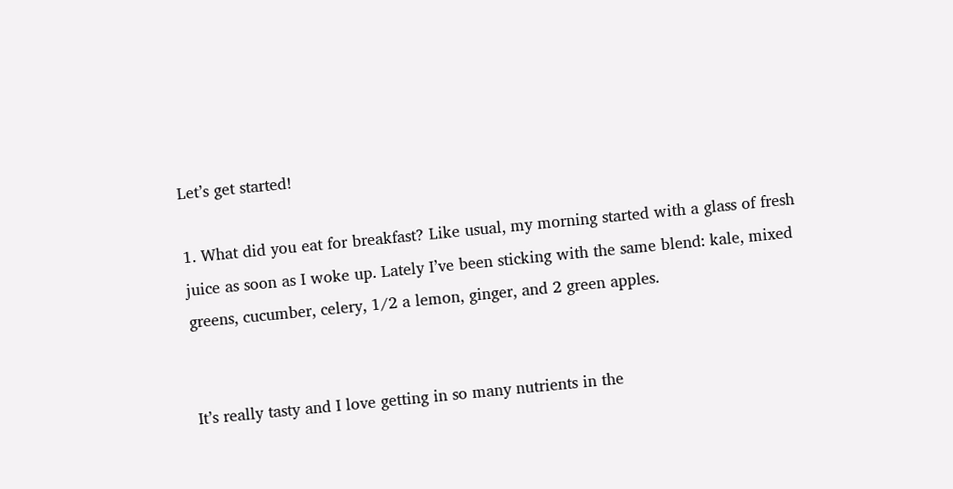Let’s get started!

1. What did you eat for breakfast? Like usual, my morning started with a glass of fresh juice as soon as I woke up. Lately I’ve been sticking with the same blend: kale, mixed greens, cucumber, celery, 1/2 a lemon, ginger, and 2 green apples.


It’s really tasty and I love getting in so many nutrients in the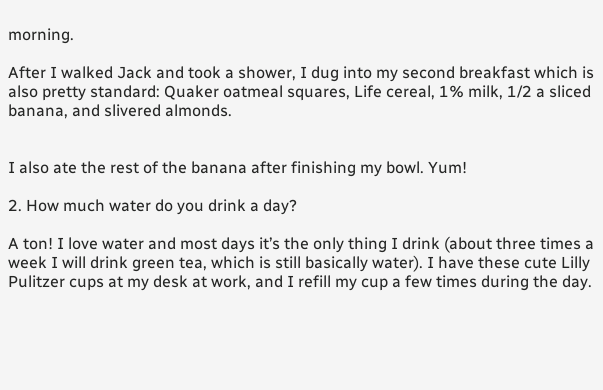morning.

After I walked Jack and took a shower, I dug into my second breakfast which is also pretty standard: Quaker oatmeal squares, Life cereal, 1% milk, 1/2 a sliced banana, and slivered almonds.


I also ate the rest of the banana after finishing my bowl. Yum!

2. How much water do you drink a day?

A ton! I love water and most days it’s the only thing I drink (about three times a week I will drink green tea, which is still basically water). I have these cute Lilly Pulitzer cups at my desk at work, and I refill my cup a few times during the day.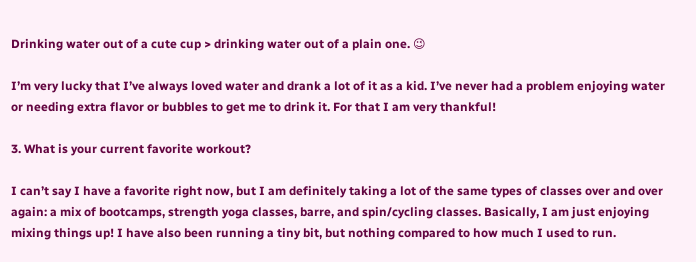Drinking water out of a cute cup > drinking water out of a plain one. 😉

I’m very lucky that I’ve always loved water and drank a lot of it as a kid. I’ve never had a problem enjoying water or needing extra flavor or bubbles to get me to drink it. For that I am very thankful!

3. What is your current favorite workout?

I can’t say I have a favorite right now, but I am definitely taking a lot of the same types of classes over and over again: a mix of bootcamps, strength yoga classes, barre, and spin/cycling classes. Basically, I am just enjoying mixing things up! I have also been running a tiny bit, but nothing compared to how much I used to run.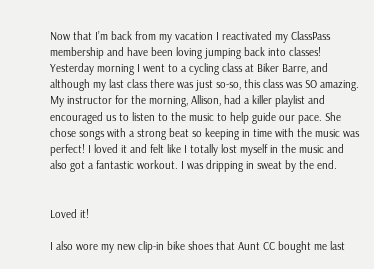Now that I’m back from my vacation I reactivated my ClassPass membership and have been loving jumping back into classes! Yesterday morning I went to a cycling class at Biker Barre, and although my last class there was just so-so, this class was SO amazing. My instructor for the morning, Allison, had a killer playlist and encouraged us to listen to the music to help guide our pace. She chose songs with a strong beat so keeping in time with the music was perfect! I loved it and felt like I totally lost myself in the music and also got a fantastic workout. I was dripping in sweat by the end.


Loved it!

I also wore my new clip-in bike shoes that Aunt CC bought me last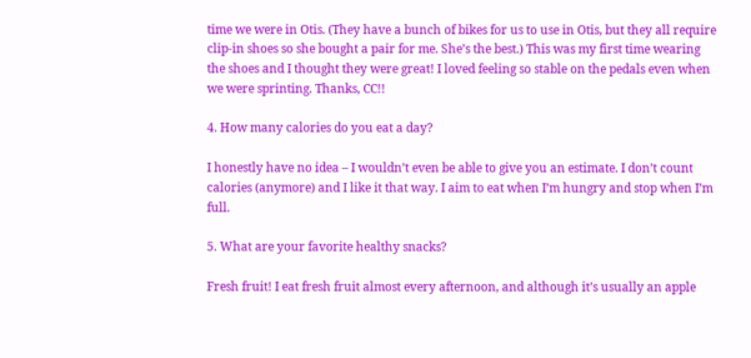time we were in Otis. (They have a bunch of bikes for us to use in Otis, but they all require clip-in shoes so she bought a pair for me. She’s the best.) This was my first time wearing the shoes and I thought they were great! I loved feeling so stable on the pedals even when we were sprinting. Thanks, CC!!

4. How many calories do you eat a day?

I honestly have no idea – I wouldn’t even be able to give you an estimate. I don’t count calories (anymore) and I like it that way. I aim to eat when I’m hungry and stop when I’m full.

5. What are your favorite healthy snacks?

Fresh fruit! I eat fresh fruit almost every afternoon, and although it’s usually an apple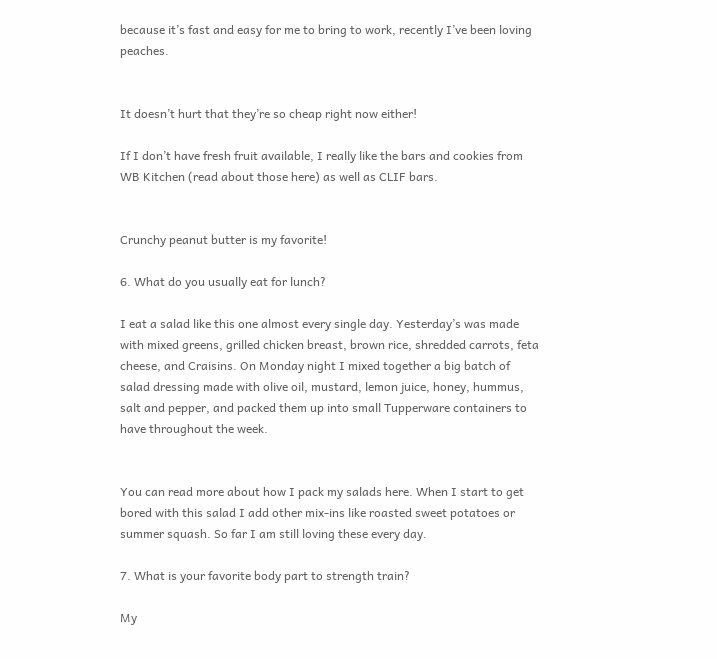because it’s fast and easy for me to bring to work, recently I’ve been loving peaches.


It doesn’t hurt that they’re so cheap right now either!

If I don’t have fresh fruit available, I really like the bars and cookies from WB Kitchen (read about those here) as well as CLIF bars.


Crunchy peanut butter is my favorite!

6. What do you usually eat for lunch?

I eat a salad like this one almost every single day. Yesterday’s was made with mixed greens, grilled chicken breast, brown rice, shredded carrots, feta cheese, and Craisins. On Monday night I mixed together a big batch of salad dressing made with olive oil, mustard, lemon juice, honey, hummus, salt and pepper, and packed them up into small Tupperware containers to have throughout the week.


You can read more about how I pack my salads here. When I start to get bored with this salad I add other mix-ins like roasted sweet potatoes or summer squash. So far I am still loving these every day.

7. What is your favorite body part to strength train?

My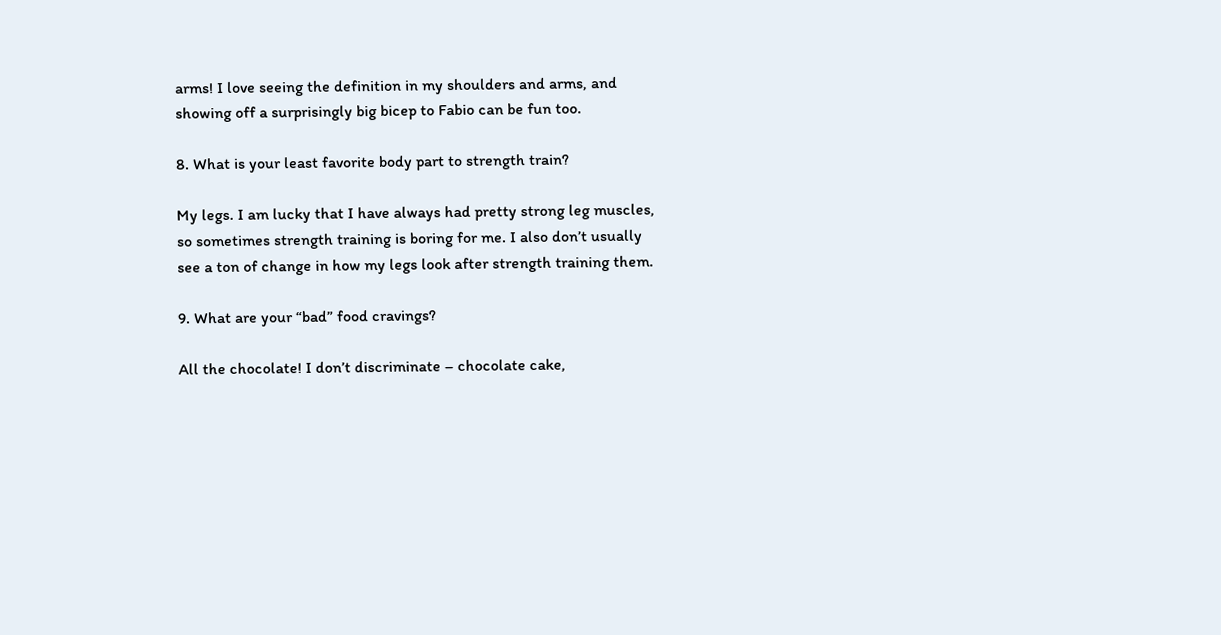arms! I love seeing the definition in my shoulders and arms, and showing off a surprisingly big bicep to Fabio can be fun too.

8. What is your least favorite body part to strength train?

My legs. I am lucky that I have always had pretty strong leg muscles, so sometimes strength training is boring for me. I also don’t usually see a ton of change in how my legs look after strength training them.

9. What are your “bad” food cravings?

All the chocolate! I don’t discriminate – chocolate cake,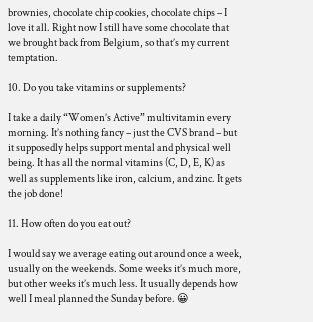brownies, chocolate chip cookies, chocolate chips – I love it all. Right now I still have some chocolate that we brought back from Belgium, so that’s my current temptation.

10. Do you take vitamins or supplements?

I take a daily “Women’s Active” multivitamin every morning. It’s nothing fancy – just the CVS brand – but it supposedly helps support mental and physical well being. It has all the normal vitamins (C, D, E, K) as well as supplements like iron, calcium, and zinc. It gets the job done!

11. How often do you eat out?

I would say we average eating out around once a week, usually on the weekends. Some weeks it’s much more, but other weeks it’s much less. It usually depends how well I meal planned the Sunday before. 😀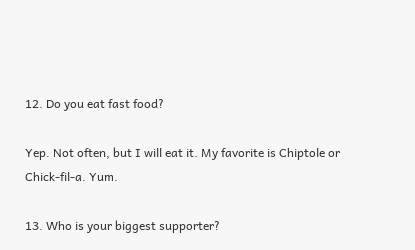12. Do you eat fast food?

Yep. Not often, but I will eat it. My favorite is Chiptole or Chick-fil-a. Yum.

13. Who is your biggest supporter?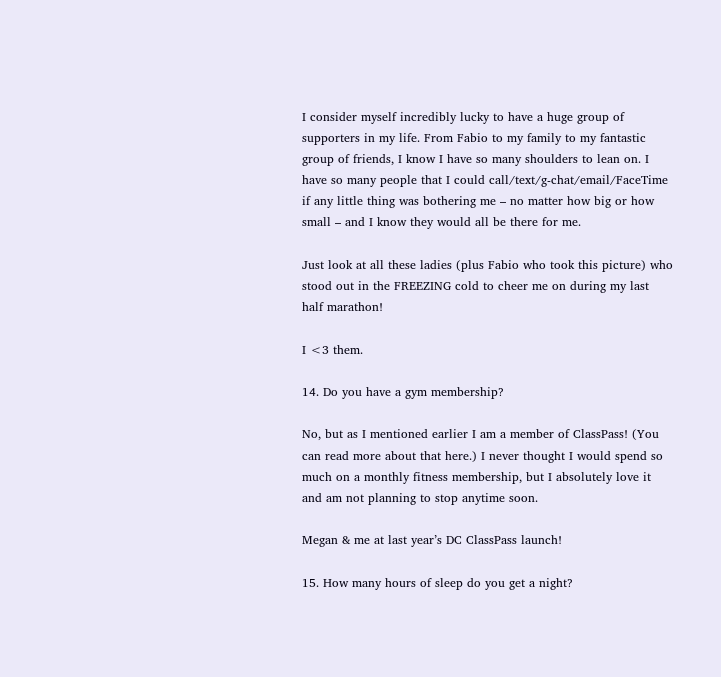I consider myself incredibly lucky to have a huge group of supporters in my life. From Fabio to my family to my fantastic group of friends, I know I have so many shoulders to lean on. I have so many people that I could call/text/g-chat/email/FaceTime if any little thing was bothering me – no matter how big or how small – and I know they would all be there for me.

Just look at all these ladies (plus Fabio who took this picture) who stood out in the FREEZING cold to cheer me on during my last half marathon!

I <3 them.

14. Do you have a gym membership?

No, but as I mentioned earlier I am a member of ClassPass! (You can read more about that here.) I never thought I would spend so much on a monthly fitness membership, but I absolutely love it and am not planning to stop anytime soon.

Megan & me at last year’s DC ClassPass launch!

15. How many hours of sleep do you get a night?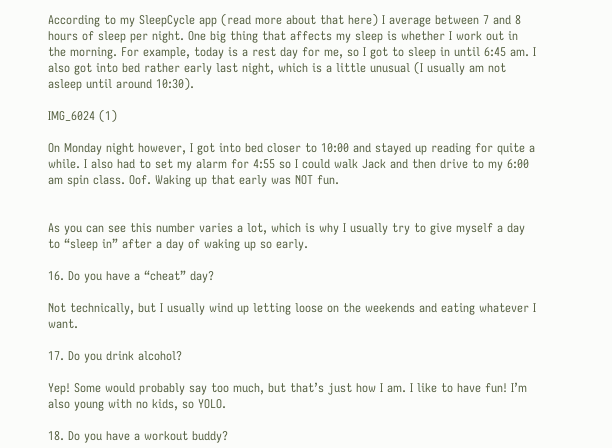According to my SleepCycle app (read more about that here) I average between 7 and 8 hours of sleep per night. One big thing that affects my sleep is whether I work out in the morning. For example, today is a rest day for me, so I got to sleep in until 6:45 am. I also got into bed rather early last night, which is a little unusual (I usually am not asleep until around 10:30).

IMG_6024 (1)

On Monday night however, I got into bed closer to 10:00 and stayed up reading for quite a while. I also had to set my alarm for 4:55 so I could walk Jack and then drive to my 6:00 am spin class. Oof. Waking up that early was NOT fun.


As you can see this number varies a lot, which is why I usually try to give myself a day to “sleep in” after a day of waking up so early.

16. Do you have a “cheat” day?

Not technically, but I usually wind up letting loose on the weekends and eating whatever I want.

17. Do you drink alcohol?

Yep! Some would probably say too much, but that’s just how I am. I like to have fun! I’m also young with no kids, so YOLO.

18. Do you have a workout buddy?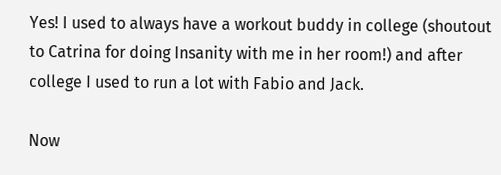Yes! I used to always have a workout buddy in college (shoutout to Catrina for doing Insanity with me in her room!) and after college I used to run a lot with Fabio and Jack.

Now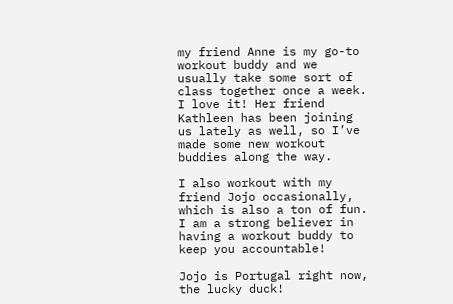my friend Anne is my go-to workout buddy and we usually take some sort of class together once a week. I love it! Her friend Kathleen has been joining us lately as well, so I’ve made some new workout buddies along the way.

I also workout with my friend Jojo occasionally, which is also a ton of fun. I am a strong believer in having a workout buddy to keep you accountable!

Jojo is Portugal right now, the lucky duck!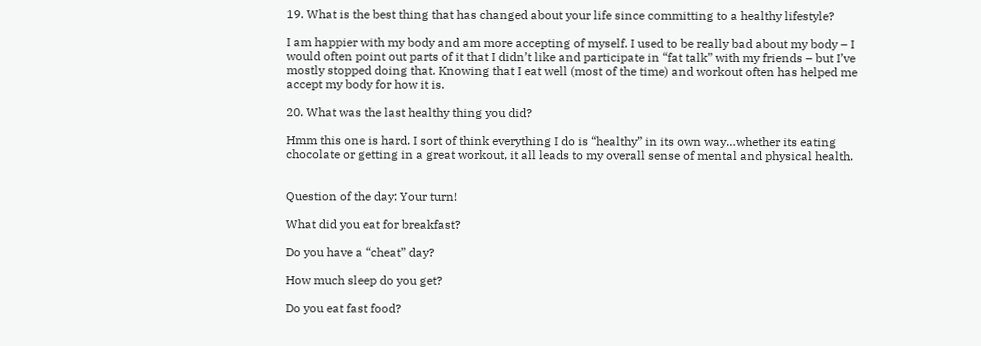19. What is the best thing that has changed about your life since committing to a healthy lifestyle?

I am happier with my body and am more accepting of myself. I used to be really bad about my body – I would often point out parts of it that I didn’t like and participate in “fat talk” with my friends – but I’ve mostly stopped doing that. Knowing that I eat well (most of the time) and workout often has helped me accept my body for how it is.

20. What was the last healthy thing you did?

Hmm this one is hard. I sort of think everything I do is “healthy” in its own way…whether its eating chocolate or getting in a great workout, it all leads to my overall sense of mental and physical health.


Question of the day: Your turn!

What did you eat for breakfast?

Do you have a “cheat” day?

How much sleep do you get?

Do you eat fast food?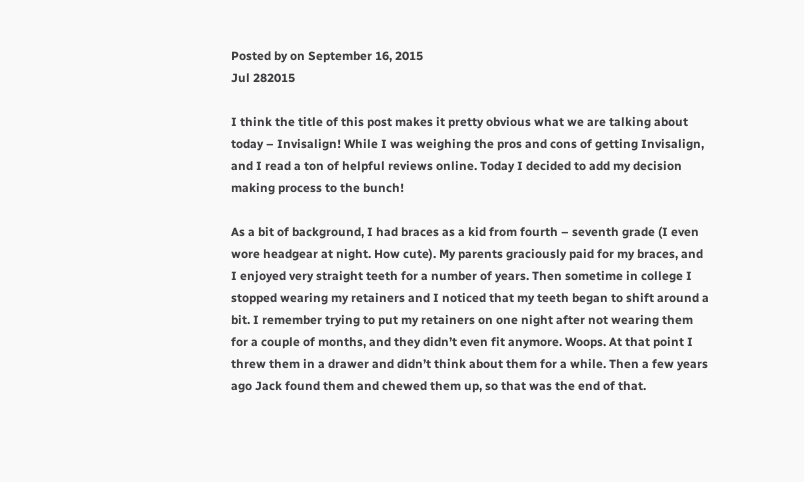Posted by on September 16, 2015
Jul 282015

I think the title of this post makes it pretty obvious what we are talking about today – Invisalign! While I was weighing the pros and cons of getting Invisalign, and I read a ton of helpful reviews online. Today I decided to add my decision making process to the bunch!

As a bit of background, I had braces as a kid from fourth – seventh grade (I even wore headgear at night. How cute). My parents graciously paid for my braces, and I enjoyed very straight teeth for a number of years. Then sometime in college I stopped wearing my retainers and I noticed that my teeth began to shift around a bit. I remember trying to put my retainers on one night after not wearing them for a couple of months, and they didn’t even fit anymore. Woops. At that point I threw them in a drawer and didn’t think about them for a while. Then a few years ago Jack found them and chewed them up, so that was the end of that.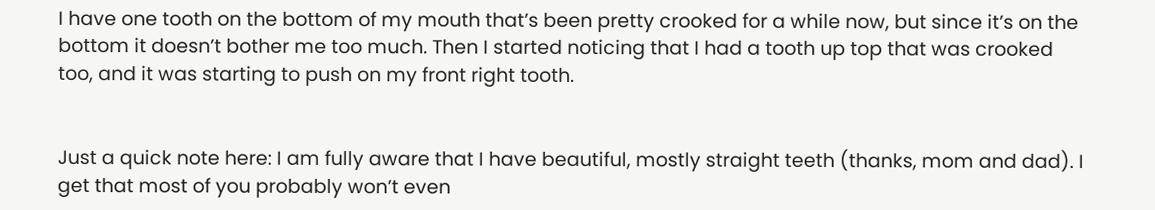I have one tooth on the bottom of my mouth that’s been pretty crooked for a while now, but since it’s on the bottom it doesn’t bother me too much. Then I started noticing that I had a tooth up top that was crooked too, and it was starting to push on my front right tooth.


Just a quick note here: I am fully aware that I have beautiful, mostly straight teeth (thanks, mom and dad). I get that most of you probably won’t even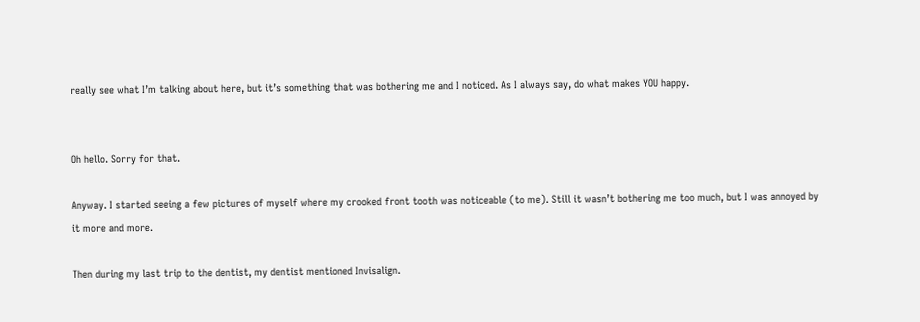really see what I’m talking about here, but it’s something that was bothering me and I noticed. As I always say, do what makes YOU happy.


Oh hello. Sorry for that.

Anyway. I started seeing a few pictures of myself where my crooked front tooth was noticeable (to me). Still it wasn’t bothering me too much, but I was annoyed by it more and more.

Then during my last trip to the dentist, my dentist mentioned Invisalign.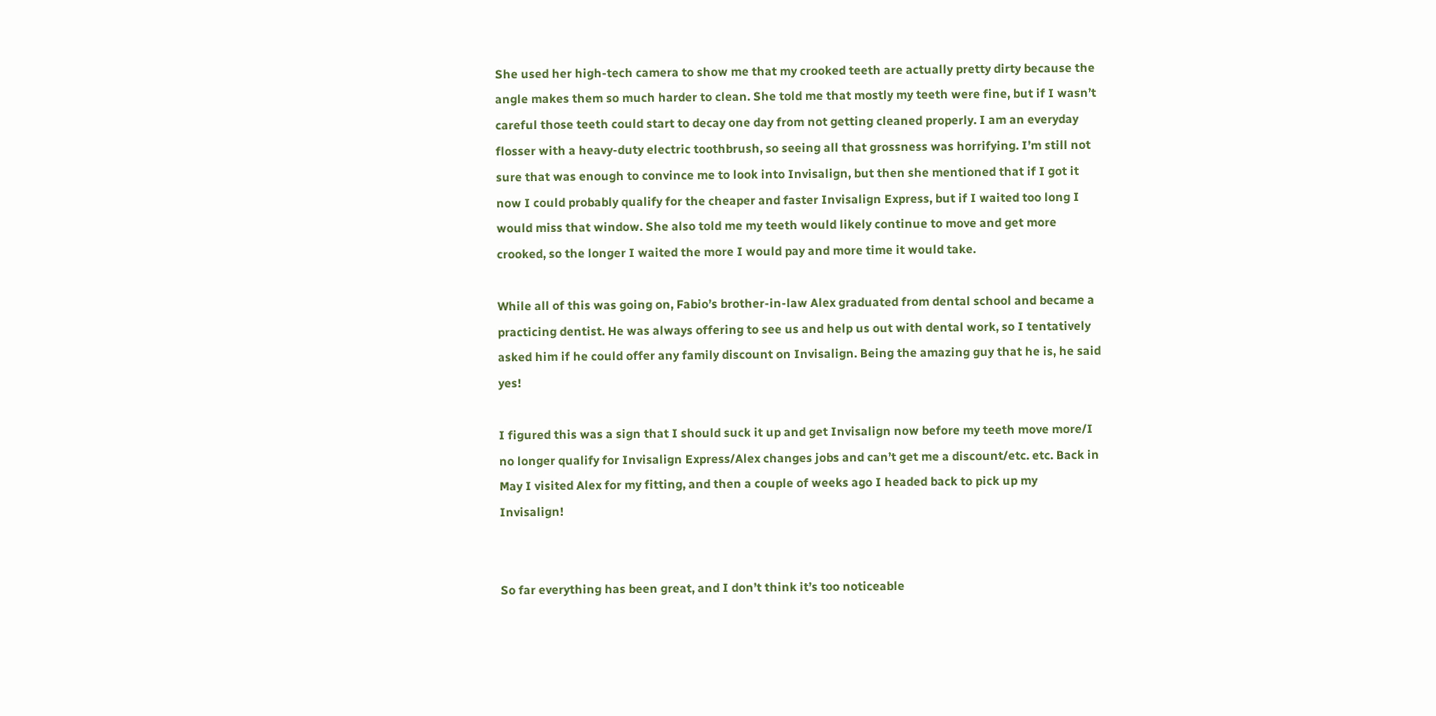She used her high-tech camera to show me that my crooked teeth are actually pretty dirty because the angle makes them so much harder to clean. She told me that mostly my teeth were fine, but if I wasn’t careful those teeth could start to decay one day from not getting cleaned properly. I am an everyday flosser with a heavy-duty electric toothbrush, so seeing all that grossness was horrifying. I’m still not sure that was enough to convince me to look into Invisalign, but then she mentioned that if I got it now I could probably qualify for the cheaper and faster Invisalign Express, but if I waited too long I would miss that window. She also told me my teeth would likely continue to move and get more crooked, so the longer I waited the more I would pay and more time it would take.

While all of this was going on, Fabio’s brother-in-law Alex graduated from dental school and became a practicing dentist. He was always offering to see us and help us out with dental work, so I tentatively asked him if he could offer any family discount on Invisalign. Being the amazing guy that he is, he said yes!

I figured this was a sign that I should suck it up and get Invisalign now before my teeth move more/I no longer qualify for Invisalign Express/Alex changes jobs and can’t get me a discount/etc. etc. Back in May I visited Alex for my fitting, and then a couple of weeks ago I headed back to pick up my Invisalign!


So far everything has been great, and I don’t think it’s too noticeable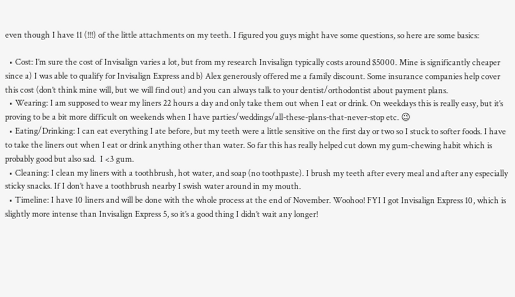even though I have 11 (!!!) of the little attachments on my teeth. I figured you guys might have some questions, so here are some basics:

  • Cost: I’m sure the cost of Invisalign varies a lot, but from my research Invisalign typically costs around $5000. Mine is significantly cheaper since a) I was able to qualify for Invisalign Express and b) Alex generously offered me a family discount. Some insurance companies help cover this cost (don’t think mine will, but we will find out) and you can always talk to your dentist/orthodontist about payment plans.
  • Wearing: I am supposed to wear my liners 22 hours a day and only take them out when I eat or drink. On weekdays this is really easy, but it’s proving to be a bit more difficult on weekends when I have parties/weddings/all-these-plans-that-never-stop etc. 😉
  • Eating/Drinking: I can eat everything I ate before, but my teeth were a little sensitive on the first day or two so I stuck to softer foods. I have to take the liners out when I eat or drink anything other than water. So far this has really helped cut down my gum-chewing habit which is probably good but also sad.  I <3 gum.
  • Cleaning: I clean my liners with a toothbrush, hot water, and soap (no toothpaste). I brush my teeth after every meal and after any especially sticky snacks. If I don’t have a toothbrush nearby I swish water around in my mouth.
  • Timeline: I have 10 liners and will be done with the whole process at the end of November. Woohoo! FYI I got Invisalign Express 10, which is slightly more intense than Invisalign Express 5, so it’s a good thing I didn’t wait any longer!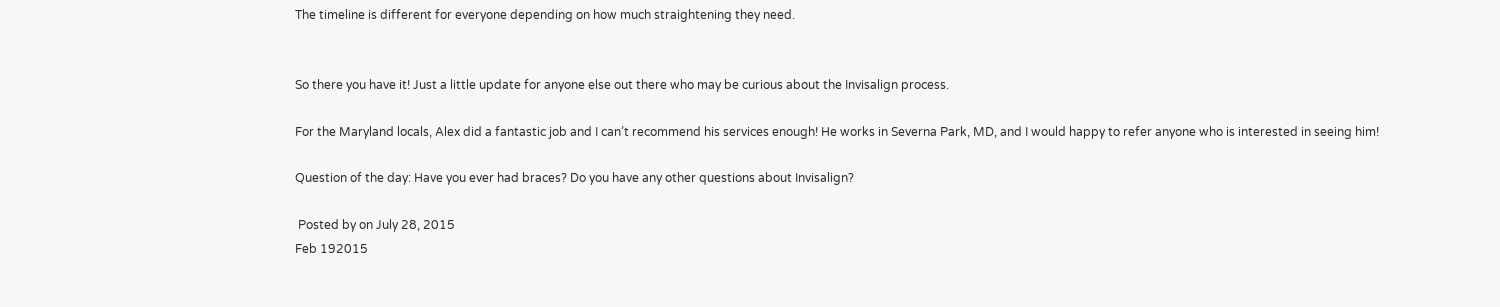The timeline is different for everyone depending on how much straightening they need.


So there you have it! Just a little update for anyone else out there who may be curious about the Invisalign process.

For the Maryland locals, Alex did a fantastic job and I can’t recommend his services enough! He works in Severna Park, MD, and I would happy to refer anyone who is interested in seeing him!

Question of the day: Have you ever had braces? Do you have any other questions about Invisalign?

 Posted by on July 28, 2015
Feb 192015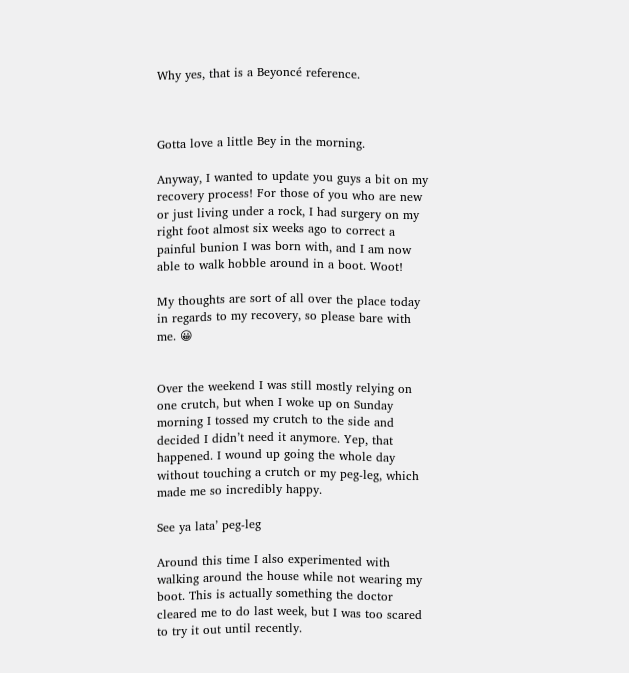Why yes, that is a Beyoncé reference.



Gotta love a little Bey in the morning.

Anyway, I wanted to update you guys a bit on my recovery process! For those of you who are new or just living under a rock, I had surgery on my right foot almost six weeks ago to correct a painful bunion I was born with, and I am now able to walk hobble around in a boot. Woot!

My thoughts are sort of all over the place today in regards to my recovery, so please bare with me. 😀


Over the weekend I was still mostly relying on one crutch, but when I woke up on Sunday morning I tossed my crutch to the side and decided I didn’t need it anymore. Yep, that happened. I wound up going the whole day without touching a crutch or my peg-leg, which made me so incredibly happy.

See ya lata’ peg-leg

Around this time I also experimented with walking around the house while not wearing my boot. This is actually something the doctor cleared me to do last week, but I was too scared to try it out until recently.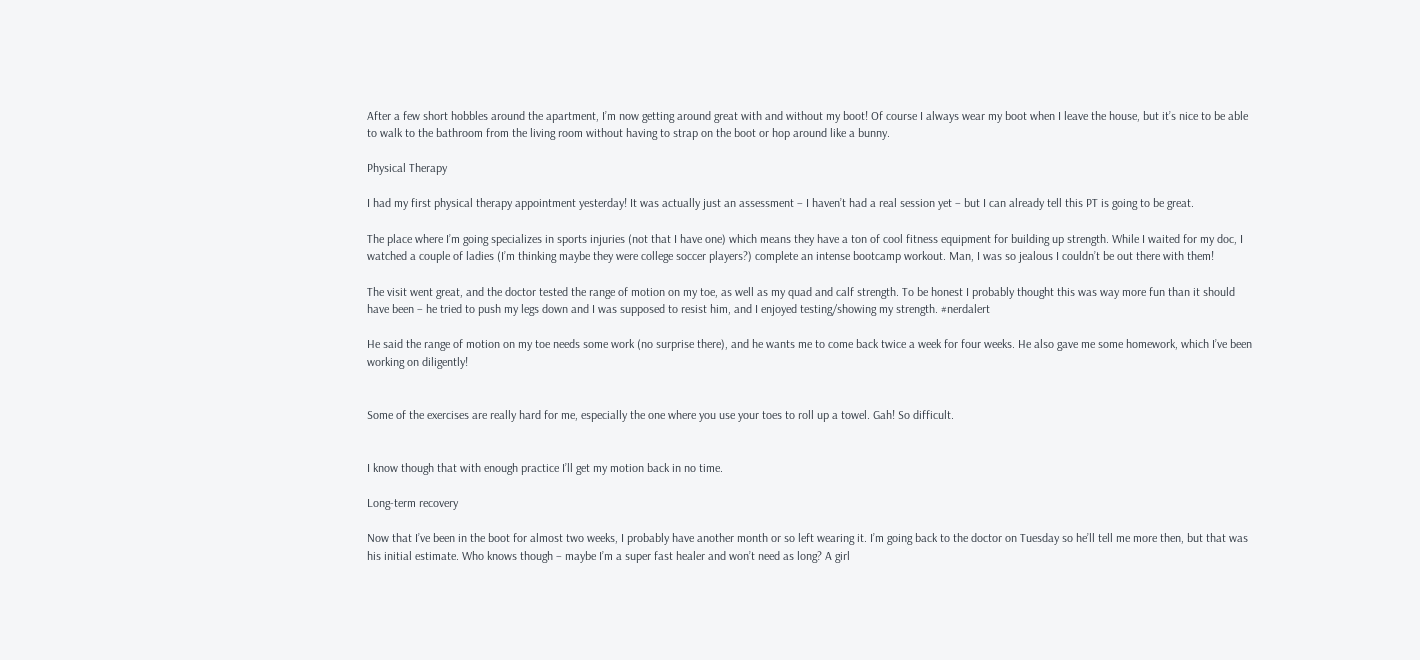After a few short hobbles around the apartment, I’m now getting around great with and without my boot! Of course I always wear my boot when I leave the house, but it’s nice to be able to walk to the bathroom from the living room without having to strap on the boot or hop around like a bunny.

Physical Therapy

I had my first physical therapy appointment yesterday! It was actually just an assessment – I haven’t had a real session yet – but I can already tell this PT is going to be great.

The place where I’m going specializes in sports injuries (not that I have one) which means they have a ton of cool fitness equipment for building up strength. While I waited for my doc, I watched a couple of ladies (I’m thinking maybe they were college soccer players?) complete an intense bootcamp workout. Man, I was so jealous I couldn’t be out there with them!

The visit went great, and the doctor tested the range of motion on my toe, as well as my quad and calf strength. To be honest I probably thought this was way more fun than it should have been – he tried to push my legs down and I was supposed to resist him, and I enjoyed testing/showing my strength. #nerdalert

He said the range of motion on my toe needs some work (no surprise there), and he wants me to come back twice a week for four weeks. He also gave me some homework, which I’ve been working on diligently!


Some of the exercises are really hard for me, especially the one where you use your toes to roll up a towel. Gah! So difficult.


I know though that with enough practice I’ll get my motion back in no time.

Long-term recovery

Now that I’ve been in the boot for almost two weeks, I probably have another month or so left wearing it. I’m going back to the doctor on Tuesday so he’ll tell me more then, but that was his initial estimate. Who knows though – maybe I’m a super fast healer and won’t need as long? A girl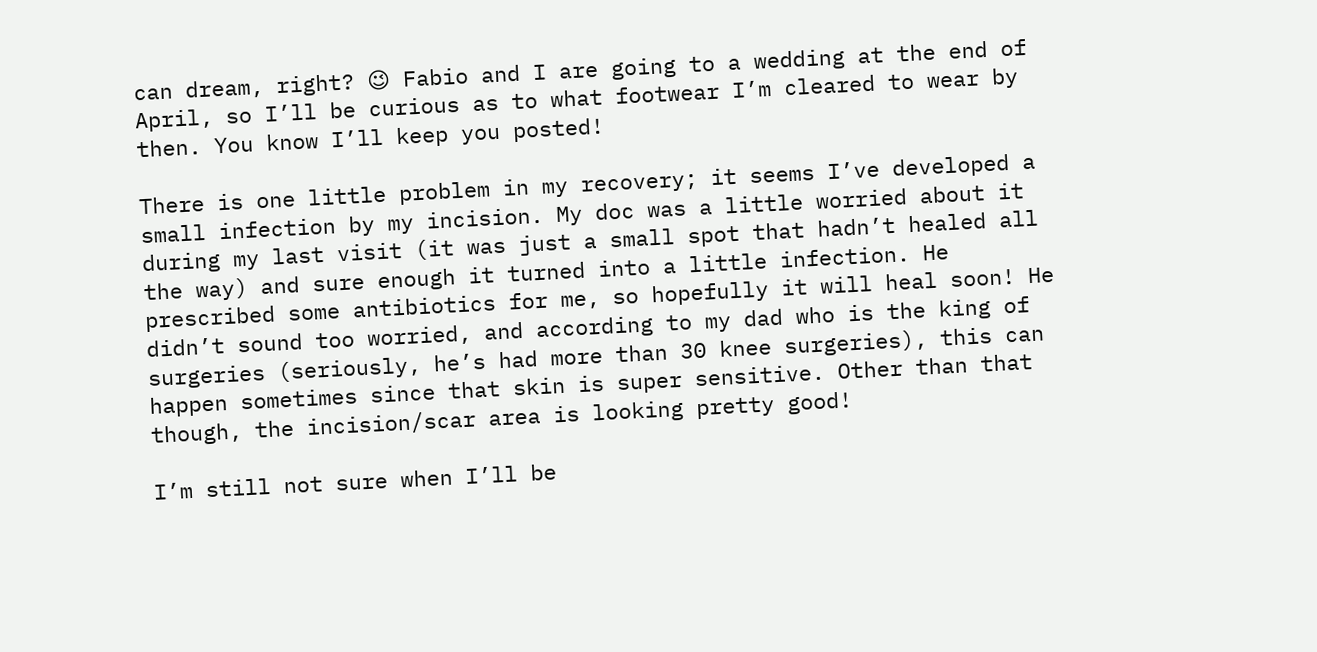can dream, right? 😉 Fabio and I are going to a wedding at the end of April, so I’ll be curious as to what footwear I’m cleared to wear by then. You know I’ll keep you posted!

There is one little problem in my recovery; it seems I’ve developed a small infection by my incision. My doc was a little worried about it during my last visit (it was just a small spot that hadn’t healed all the way) and sure enough it turned into a little infection. He prescribed some antibiotics for me, so hopefully it will heal soon! He didn’t sound too worried, and according to my dad who is the king of surgeries (seriously, he’s had more than 30 knee surgeries), this can happen sometimes since that skin is super sensitive. Other than that though, the incision/scar area is looking pretty good!

I’m still not sure when I’ll be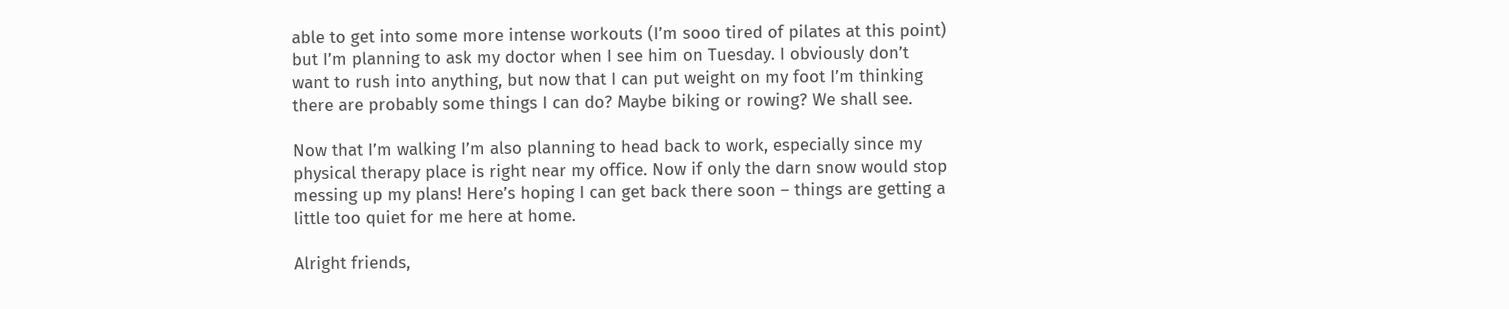able to get into some more intense workouts (I’m sooo tired of pilates at this point) but I’m planning to ask my doctor when I see him on Tuesday. I obviously don’t want to rush into anything, but now that I can put weight on my foot I’m thinking there are probably some things I can do? Maybe biking or rowing? We shall see.

Now that I’m walking I’m also planning to head back to work, especially since my physical therapy place is right near my office. Now if only the darn snow would stop messing up my plans! Here’s hoping I can get back there soon – things are getting a little too quiet for me here at home.

Alright friends,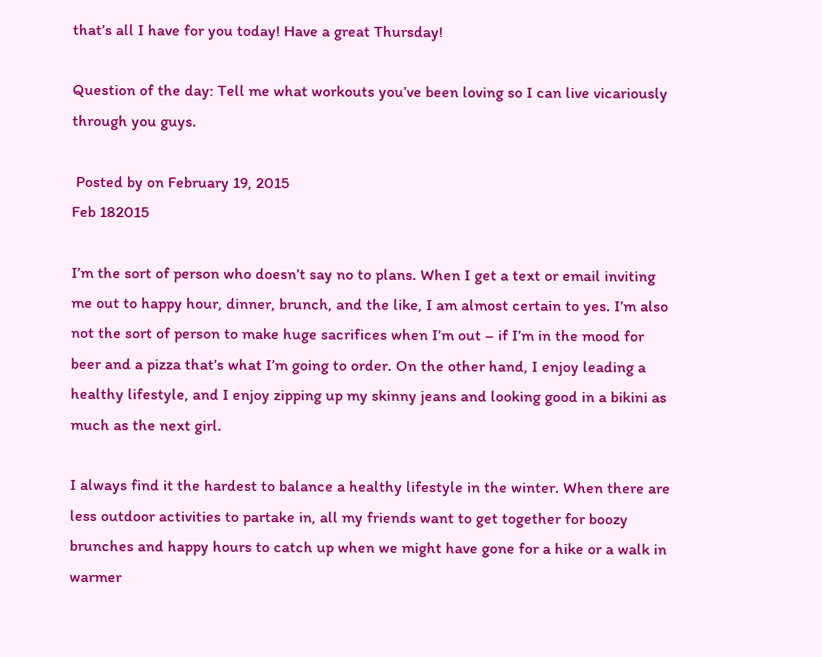that’s all I have for you today! Have a great Thursday!

Question of the day: Tell me what workouts you’ve been loving so I can live vicariously through you guys.

 Posted by on February 19, 2015
Feb 182015

I’m the sort of person who doesn’t say no to plans. When I get a text or email inviting me out to happy hour, dinner, brunch, and the like, I am almost certain to yes. I’m also not the sort of person to make huge sacrifices when I’m out – if I’m in the mood for beer and a pizza that’s what I’m going to order. On the other hand, I enjoy leading a healthy lifestyle, and I enjoy zipping up my skinny jeans and looking good in a bikini as much as the next girl.

I always find it the hardest to balance a healthy lifestyle in the winter. When there are less outdoor activities to partake in, all my friends want to get together for boozy brunches and happy hours to catch up when we might have gone for a hike or a walk in warmer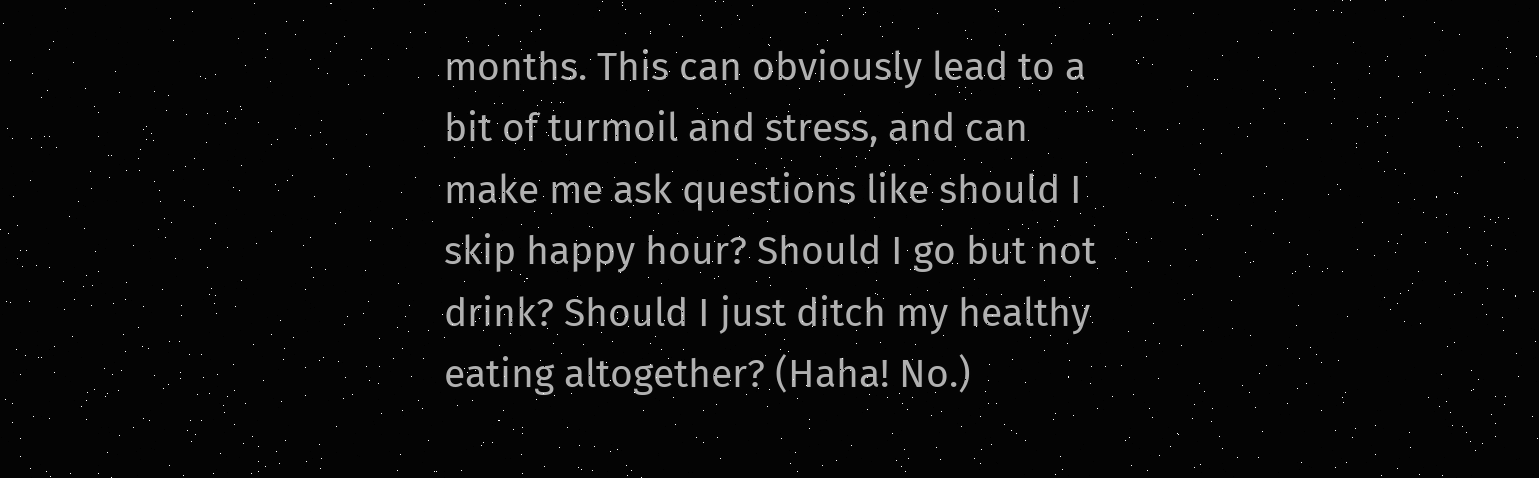months. This can obviously lead to a bit of turmoil and stress, and can make me ask questions like should I skip happy hour? Should I go but not drink? Should I just ditch my healthy eating altogether? (Haha! No.)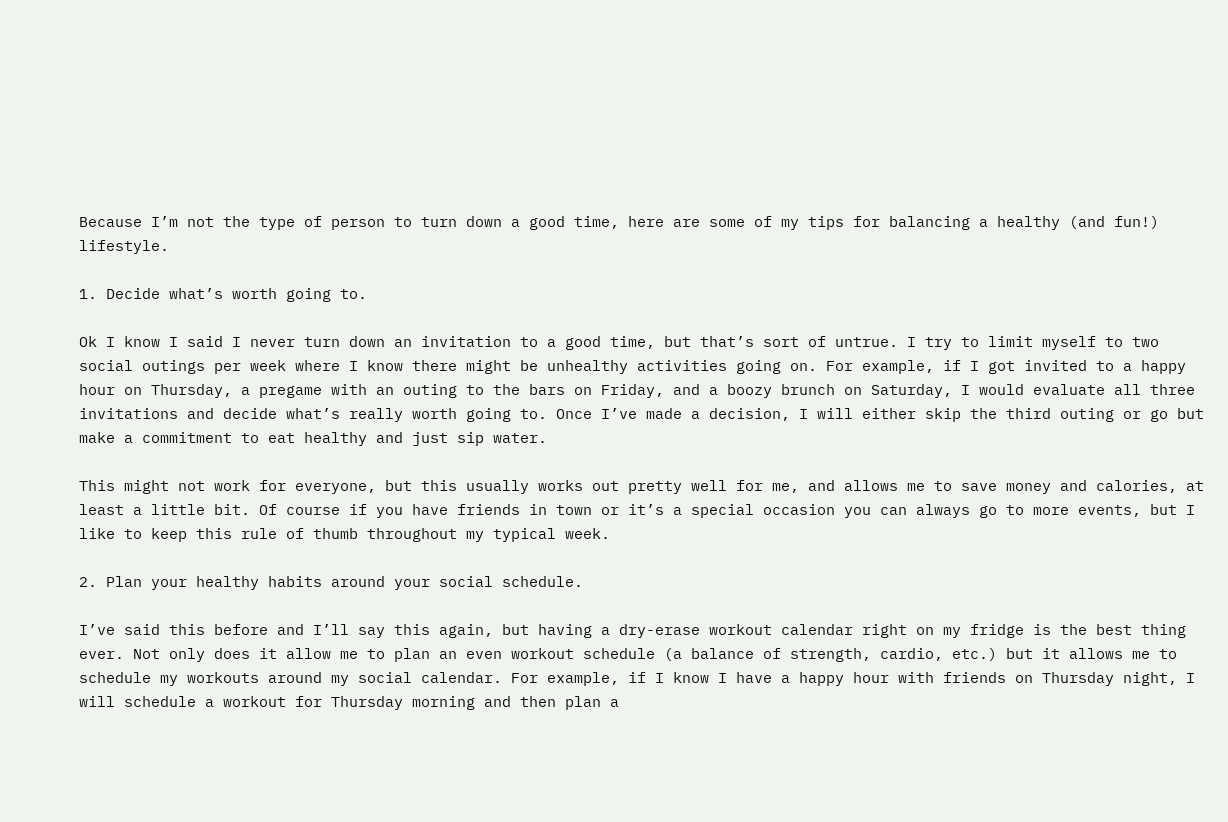Because I’m not the type of person to turn down a good time, here are some of my tips for balancing a healthy (and fun!) lifestyle.

1. Decide what’s worth going to.

Ok I know I said I never turn down an invitation to a good time, but that’s sort of untrue. I try to limit myself to two social outings per week where I know there might be unhealthy activities going on. For example, if I got invited to a happy hour on Thursday, a pregame with an outing to the bars on Friday, and a boozy brunch on Saturday, I would evaluate all three invitations and decide what’s really worth going to. Once I’ve made a decision, I will either skip the third outing or go but make a commitment to eat healthy and just sip water.

This might not work for everyone, but this usually works out pretty well for me, and allows me to save money and calories, at least a little bit. Of course if you have friends in town or it’s a special occasion you can always go to more events, but I like to keep this rule of thumb throughout my typical week.

2. Plan your healthy habits around your social schedule.

I’ve said this before and I’ll say this again, but having a dry-erase workout calendar right on my fridge is the best thing ever. Not only does it allow me to plan an even workout schedule (a balance of strength, cardio, etc.) but it allows me to schedule my workouts around my social calendar. For example, if I know I have a happy hour with friends on Thursday night, I will schedule a workout for Thursday morning and then plan a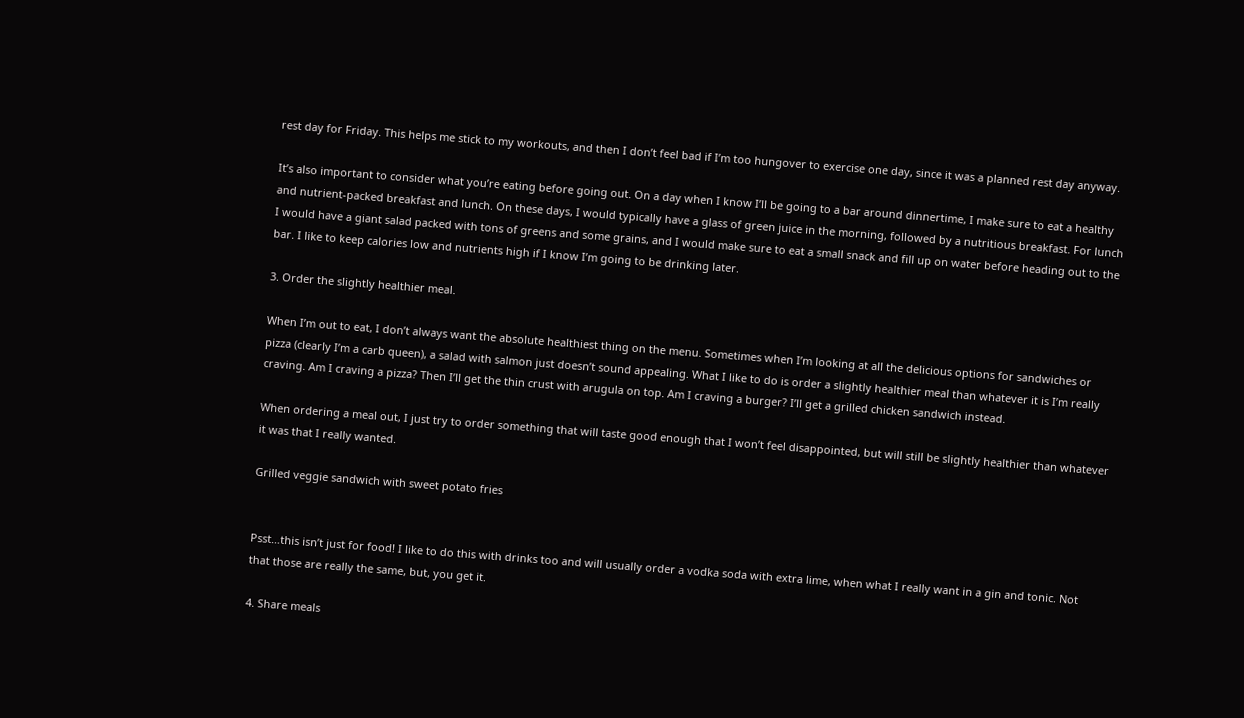rest day for Friday. This helps me stick to my workouts, and then I don’t feel bad if I’m too hungover to exercise one day, since it was a planned rest day anyway.

It’s also important to consider what you’re eating before going out. On a day when I know I’ll be going to a bar around dinnertime, I make sure to eat a healthy and nutrient-packed breakfast and lunch. On these days, I would typically have a glass of green juice in the morning, followed by a nutritious breakfast. For lunch I would have a giant salad packed with tons of greens and some grains, and I would make sure to eat a small snack and fill up on water before heading out to the bar. I like to keep calories low and nutrients high if I know I’m going to be drinking later.

3. Order the slightly healthier meal.

When I’m out to eat, I don’t always want the absolute healthiest thing on the menu. Sometimes when I’m looking at all the delicious options for sandwiches or pizza (clearly I’m a carb queen), a salad with salmon just doesn’t sound appealing. What I like to do is order a slightly healthier meal than whatever it is I’m really craving. Am I craving a pizza? Then I’ll get the thin crust with arugula on top. Am I craving a burger? I’ll get a grilled chicken sandwich instead.

When ordering a meal out, I just try to order something that will taste good enough that I won’t feel disappointed, but will still be slightly healthier than whatever it was that I really wanted.

Grilled veggie sandwich with sweet potato fries


Psst…this isn’t just for food! I like to do this with drinks too and will usually order a vodka soda with extra lime, when what I really want in a gin and tonic. Not that those are really the same, but, you get it.

4. Share meals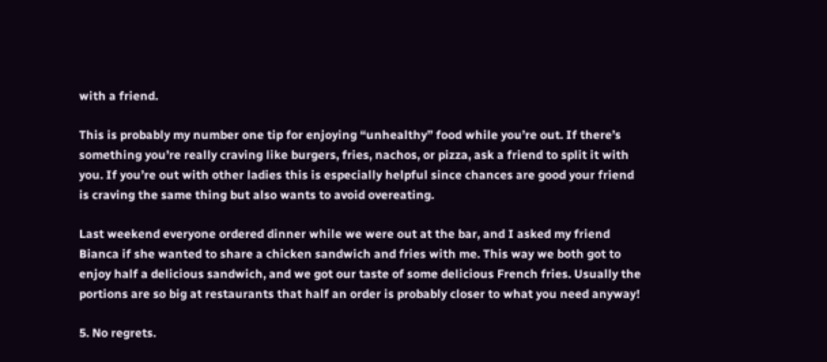with a friend.

This is probably my number one tip for enjoying “unhealthy” food while you’re out. If there’s something you’re really craving like burgers, fries, nachos, or pizza, ask a friend to split it with you. If you’re out with other ladies this is especially helpful since chances are good your friend is craving the same thing but also wants to avoid overeating.

Last weekend everyone ordered dinner while we were out at the bar, and I asked my friend Bianca if she wanted to share a chicken sandwich and fries with me. This way we both got to enjoy half a delicious sandwich, and we got our taste of some delicious French fries. Usually the portions are so big at restaurants that half an order is probably closer to what you need anyway!

5. No regrets.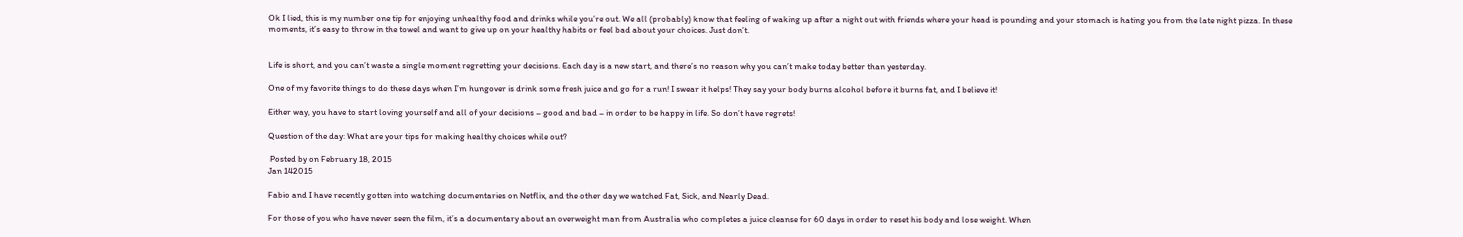Ok I lied, this is my number one tip for enjoying unhealthy food and drinks while you’re out. We all (probably) know that feeling of waking up after a night out with friends where your head is pounding and your stomach is hating you from the late night pizza. In these moments, it’s easy to throw in the towel and want to give up on your healthy habits or feel bad about your choices. Just don’t.


Life is short, and you can’t waste a single moment regretting your decisions. Each day is a new start, and there’s no reason why you can’t make today better than yesterday.

One of my favorite things to do these days when I’m hungover is drink some fresh juice and go for a run! I swear it helps! They say your body burns alcohol before it burns fat, and I believe it!

Either way, you have to start loving yourself and all of your decisions – good and bad – in order to be happy in life. So don’t have regrets!

Question of the day: What are your tips for making healthy choices while out?

 Posted by on February 18, 2015
Jan 142015

Fabio and I have recently gotten into watching documentaries on Netflix, and the other day we watched Fat, Sick, and Nearly Dead.

For those of you who have never seen the film, it’s a documentary about an overweight man from Australia who completes a juice cleanse for 60 days in order to reset his body and lose weight. When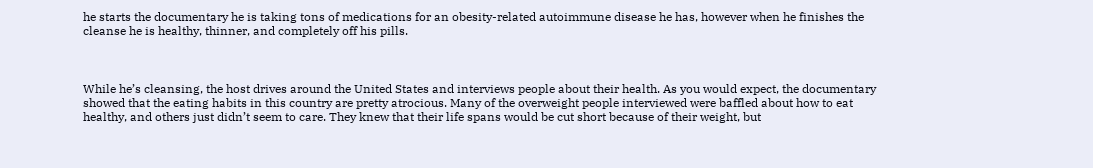he starts the documentary he is taking tons of medications for an obesity-related autoimmune disease he has, however when he finishes the cleanse he is healthy, thinner, and completely off his pills.



While he’s cleansing, the host drives around the United States and interviews people about their health. As you would expect, the documentary showed that the eating habits in this country are pretty atrocious. Many of the overweight people interviewed were baffled about how to eat healthy, and others just didn’t seem to care. They knew that their life spans would be cut short because of their weight, but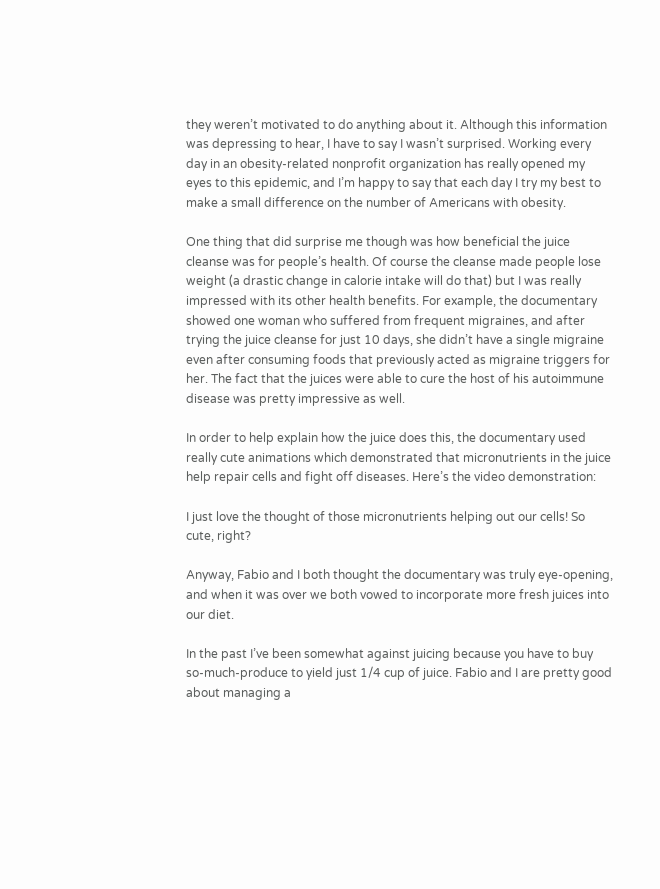they weren’t motivated to do anything about it. Although this information was depressing to hear, I have to say I wasn’t surprised. Working every day in an obesity-related nonprofit organization has really opened my eyes to this epidemic, and I’m happy to say that each day I try my best to make a small difference on the number of Americans with obesity.

One thing that did surprise me though was how beneficial the juice cleanse was for people’s health. Of course the cleanse made people lose weight (a drastic change in calorie intake will do that) but I was really impressed with its other health benefits. For example, the documentary showed one woman who suffered from frequent migraines, and after trying the juice cleanse for just 10 days, she didn’t have a single migraine even after consuming foods that previously acted as migraine triggers for her. The fact that the juices were able to cure the host of his autoimmune disease was pretty impressive as well.

In order to help explain how the juice does this, the documentary used really cute animations which demonstrated that micronutrients in the juice help repair cells and fight off diseases. Here’s the video demonstration:

I just love the thought of those micronutrients helping out our cells! So cute, right?

Anyway, Fabio and I both thought the documentary was truly eye-opening, and when it was over we both vowed to incorporate more fresh juices into our diet.

In the past I’ve been somewhat against juicing because you have to buy so-much-produce to yield just 1/4 cup of juice. Fabio and I are pretty good about managing a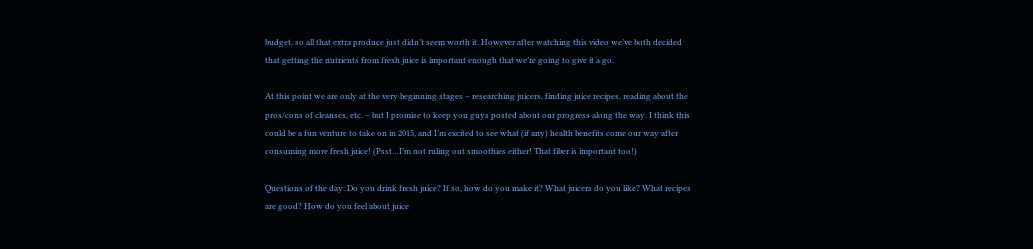budget, so all that extra produce just didn’t seem worth it. However after watching this video we’ve both decided that getting the nutrients from fresh juice is important enough that we’re going to give it a go.

At this point we are only at the very beginning stages – researching juicers, finding juice recipes, reading about the pros/cons of cleanses, etc. – but I promise to keep you guys posted about our progress along the way. I think this could be a fun venture to take on in 2015, and I’m excited to see what (if any) health benefits come our way after consuming more fresh juice! (Psst…I’m not ruling out smoothies either! That fiber is important too!)

Questions of the day: Do you drink fresh juice? If so, how do you make it? What juicers do you like? What recipes are good? How do you feel about juice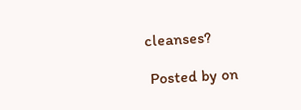cleanses?

 Posted by on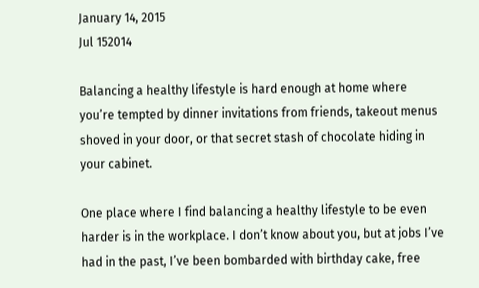January 14, 2015
Jul 152014

Balancing a healthy lifestyle is hard enough at home where you’re tempted by dinner invitations from friends, takeout menus shoved in your door, or that secret stash of chocolate hiding in your cabinet.

One place where I find balancing a healthy lifestyle to be even harder is in the workplace. I don’t know about you, but at jobs I’ve had in the past, I’ve been bombarded with birthday cake, free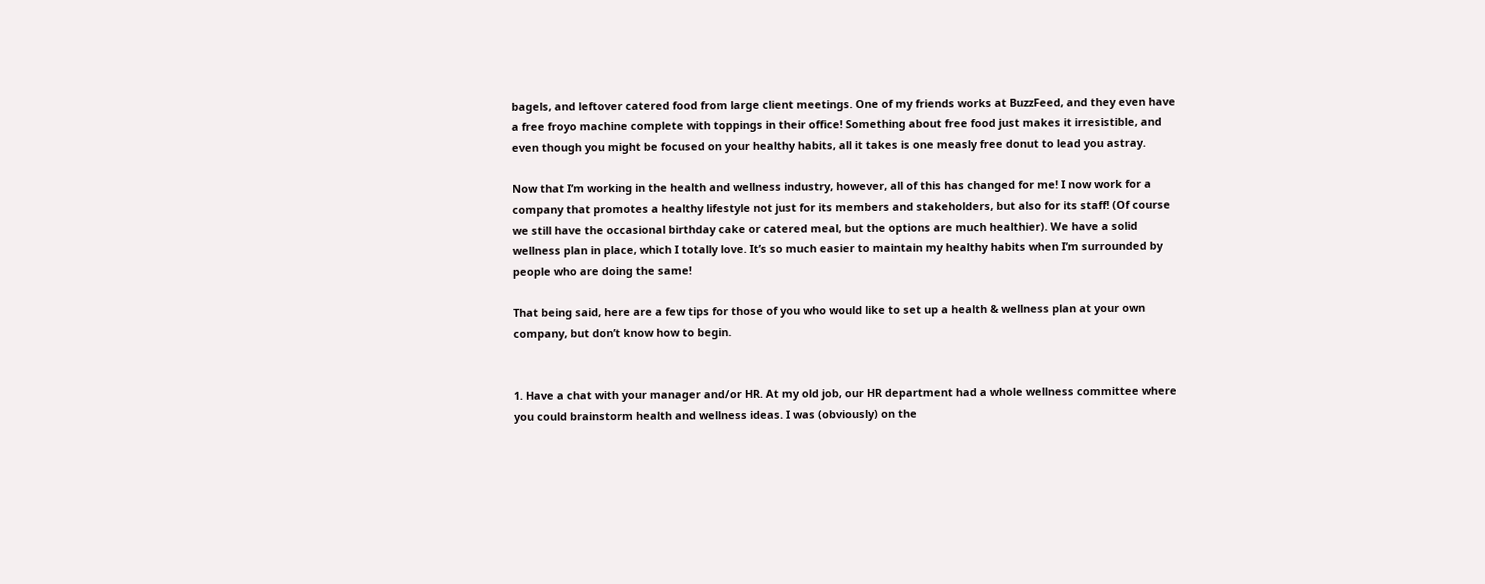bagels, and leftover catered food from large client meetings. One of my friends works at BuzzFeed, and they even have a free froyo machine complete with toppings in their office! Something about free food just makes it irresistible, and even though you might be focused on your healthy habits, all it takes is one measly free donut to lead you astray.

Now that I’m working in the health and wellness industry, however, all of this has changed for me! I now work for a company that promotes a healthy lifestyle not just for its members and stakeholders, but also for its staff! (Of course we still have the occasional birthday cake or catered meal, but the options are much healthier). We have a solid wellness plan in place, which I totally love. It’s so much easier to maintain my healthy habits when I’m surrounded by people who are doing the same!

That being said, here are a few tips for those of you who would like to set up a health & wellness plan at your own company, but don’t know how to begin.


1. Have a chat with your manager and/or HR. At my old job, our HR department had a whole wellness committee where you could brainstorm health and wellness ideas. I was (obviously) on the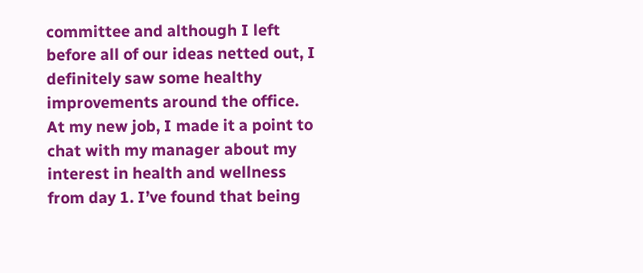committee and although I left before all of our ideas netted out, I definitely saw some healthy improvements around the office. At my new job, I made it a point to chat with my manager about my interest in health and wellness from day 1. I’ve found that being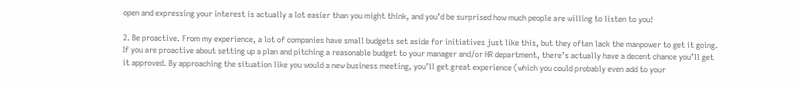open and expressing your interest is actually a lot easier than you might think, and you’d be surprised how much people are willing to listen to you!

2. Be proactive. From my experience, a lot of companies have small budgets set aside for initiatives just like this, but they often lack the manpower to get it going. If you are proactive about setting up a plan and pitching a reasonable budget to your manager and/or HR department, there’s actually have a decent chance you’ll get it approved. By approaching the situation like you would a new business meeting, you’ll get great experience (which you could probably even add to your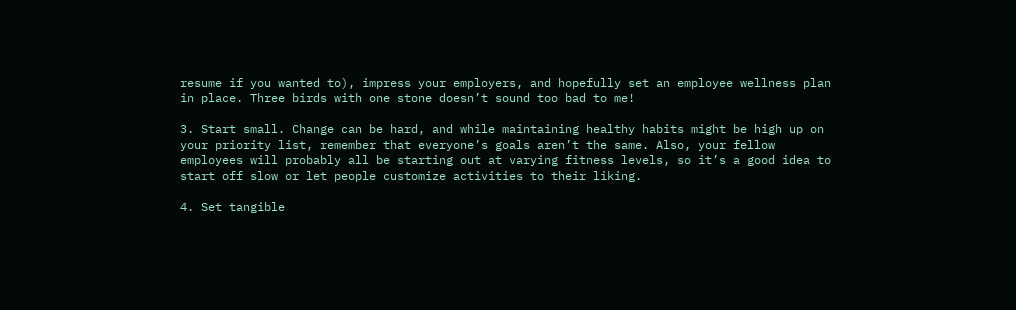resume if you wanted to), impress your employers, and hopefully set an employee wellness plan in place. Three birds with one stone doesn’t sound too bad to me!

3. Start small. Change can be hard, and while maintaining healthy habits might be high up on your priority list, remember that everyone’s goals aren’t the same. Also, your fellow employees will probably all be starting out at varying fitness levels, so it’s a good idea to start off slow or let people customize activities to their liking.

4. Set tangible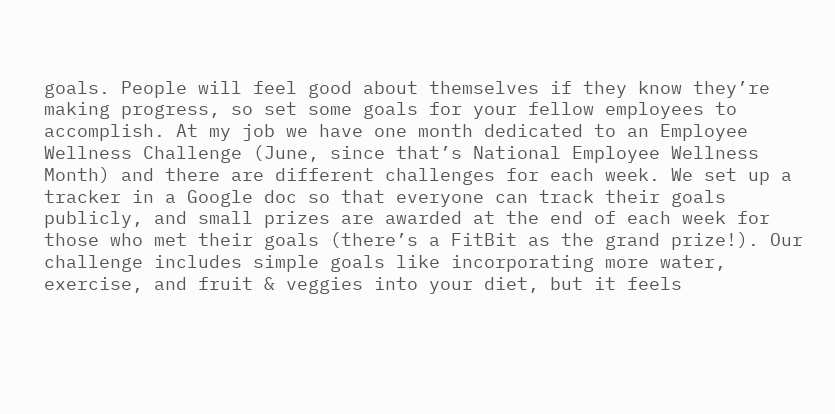goals. People will feel good about themselves if they know they’re making progress, so set some goals for your fellow employees to accomplish. At my job we have one month dedicated to an Employee Wellness Challenge (June, since that’s National Employee Wellness Month) and there are different challenges for each week. We set up a tracker in a Google doc so that everyone can track their goals publicly, and small prizes are awarded at the end of each week for those who met their goals (there’s a FitBit as the grand prize!). Our challenge includes simple goals like incorporating more water, exercise, and fruit & veggies into your diet, but it feels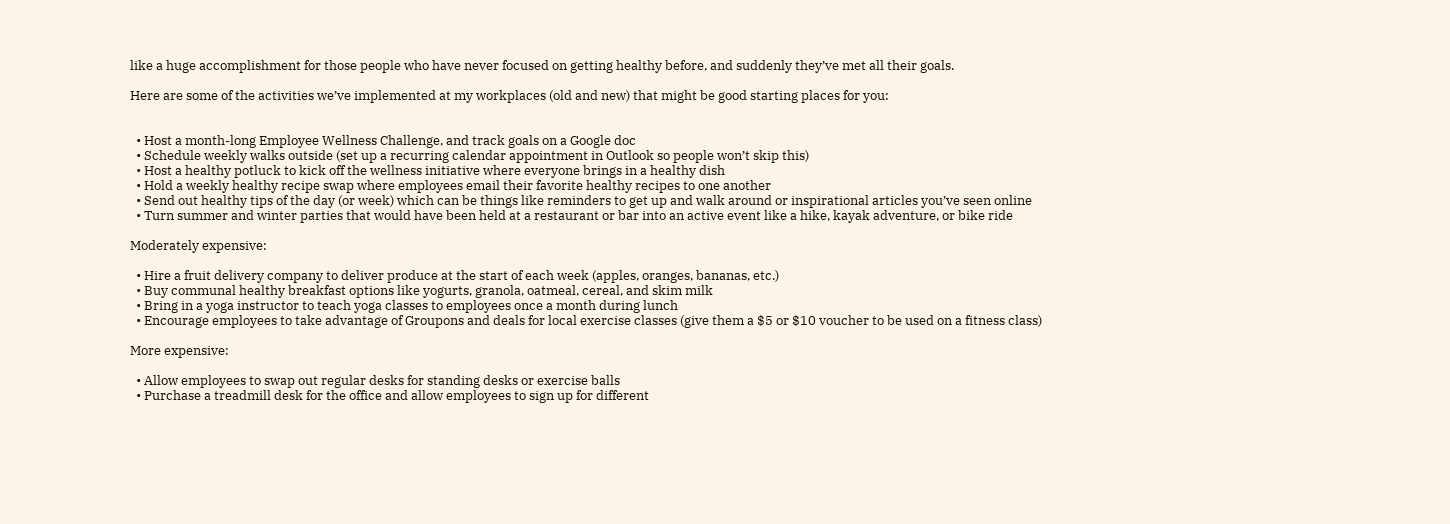like a huge accomplishment for those people who have never focused on getting healthy before, and suddenly they’ve met all their goals.

Here are some of the activities we’ve implemented at my workplaces (old and new) that might be good starting places for you:


  • Host a month-long Employee Wellness Challenge, and track goals on a Google doc
  • Schedule weekly walks outside (set up a recurring calendar appointment in Outlook so people won’t skip this)
  • Host a healthy potluck to kick off the wellness initiative where everyone brings in a healthy dish
  • Hold a weekly healthy recipe swap where employees email their favorite healthy recipes to one another
  • Send out healthy tips of the day (or week) which can be things like reminders to get up and walk around or inspirational articles you’ve seen online
  • Turn summer and winter parties that would have been held at a restaurant or bar into an active event like a hike, kayak adventure, or bike ride

Moderately expensive:

  • Hire a fruit delivery company to deliver produce at the start of each week (apples, oranges, bananas, etc.)
  • Buy communal healthy breakfast options like yogurts, granola, oatmeal, cereal, and skim milk
  • Bring in a yoga instructor to teach yoga classes to employees once a month during lunch
  • Encourage employees to take advantage of Groupons and deals for local exercise classes (give them a $5 or $10 voucher to be used on a fitness class)

More expensive:

  • Allow employees to swap out regular desks for standing desks or exercise balls
  • Purchase a treadmill desk for the office and allow employees to sign up for different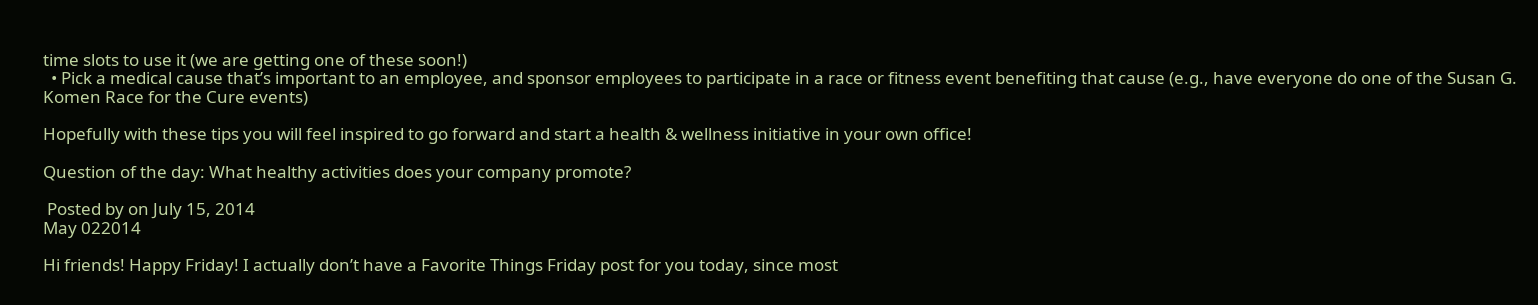time slots to use it (we are getting one of these soon!)
  • Pick a medical cause that’s important to an employee, and sponsor employees to participate in a race or fitness event benefiting that cause (e.g., have everyone do one of the Susan G. Komen Race for the Cure events)

Hopefully with these tips you will feel inspired to go forward and start a health & wellness initiative in your own office!

Question of the day: What healthy activities does your company promote?

 Posted by on July 15, 2014
May 022014

Hi friends! Happy Friday! I actually don’t have a Favorite Things Friday post for you today, since most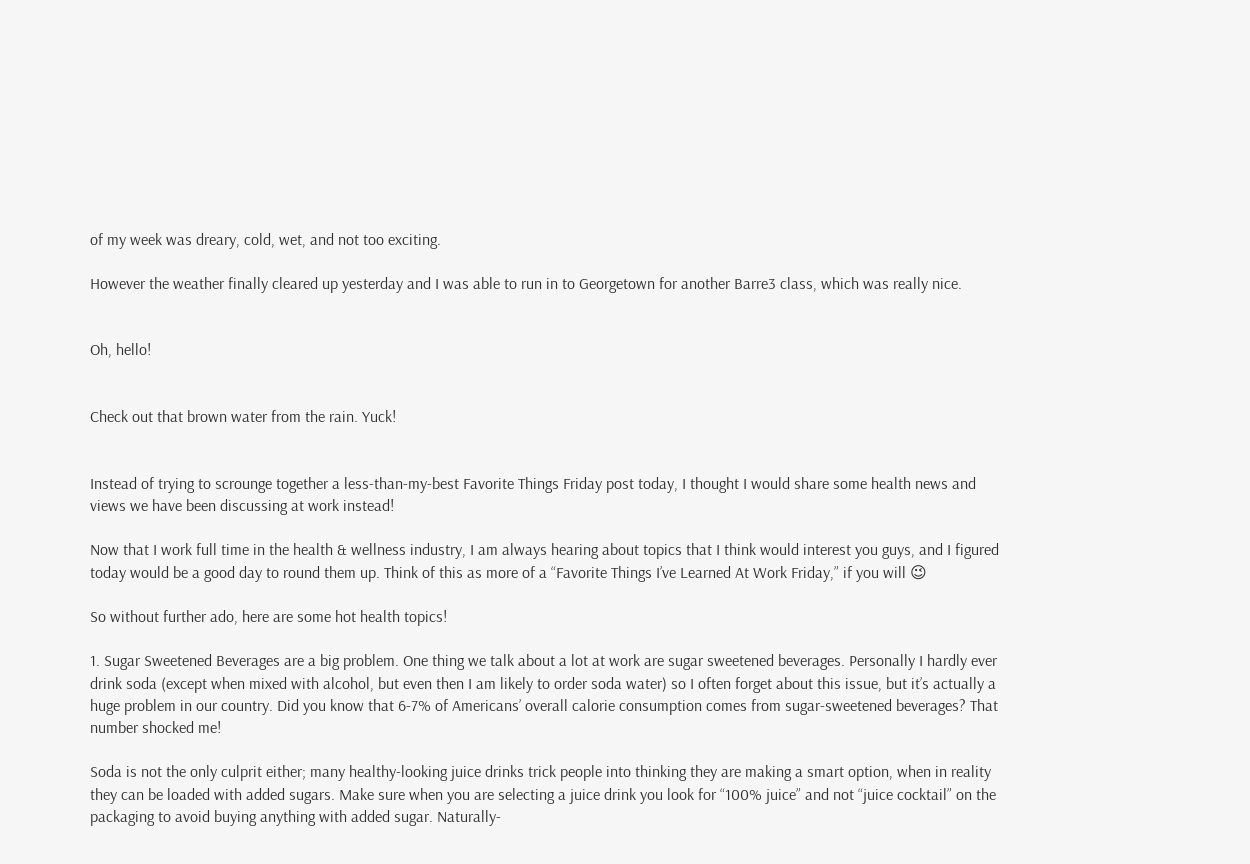of my week was dreary, cold, wet, and not too exciting.

However the weather finally cleared up yesterday and I was able to run in to Georgetown for another Barre3 class, which was really nice.


Oh, hello!


Check out that brown water from the rain. Yuck!


Instead of trying to scrounge together a less-than-my-best Favorite Things Friday post today, I thought I would share some health news and views we have been discussing at work instead!

Now that I work full time in the health & wellness industry, I am always hearing about topics that I think would interest you guys, and I figured today would be a good day to round them up. Think of this as more of a “Favorite Things I’ve Learned At Work Friday,” if you will 😉

So without further ado, here are some hot health topics!

1. Sugar Sweetened Beverages are a big problem. One thing we talk about a lot at work are sugar sweetened beverages. Personally I hardly ever drink soda (except when mixed with alcohol, but even then I am likely to order soda water) so I often forget about this issue, but it’s actually a huge problem in our country. Did you know that 6-7% of Americans’ overall calorie consumption comes from sugar-sweetened beverages? That number shocked me!

Soda is not the only culprit either; many healthy-looking juice drinks trick people into thinking they are making a smart option, when in reality they can be loaded with added sugars. Make sure when you are selecting a juice drink you look for “100% juice” and not “juice cocktail” on the packaging to avoid buying anything with added sugar. Naturally-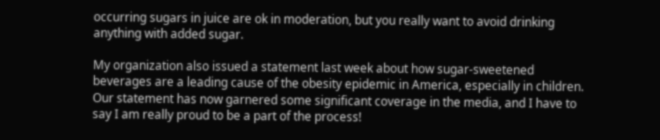occurring sugars in juice are ok in moderation, but you really want to avoid drinking anything with added sugar.

My organization also issued a statement last week about how sugar-sweetened beverages are a leading cause of the obesity epidemic in America, especially in children. Our statement has now garnered some significant coverage in the media, and I have to say I am really proud to be a part of the process!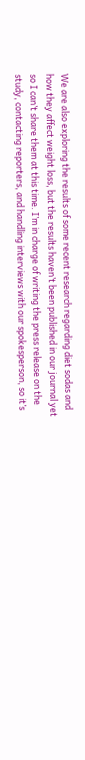We are also exploring the results of some recent research regarding diet sodas and how they affect weight loss, but the results haven’t been published in our journal yet so I can’t share them at this time. I’m in charge of writing the press release on the study, contacting reporters, and handling interviews with our spokesperson, so it’s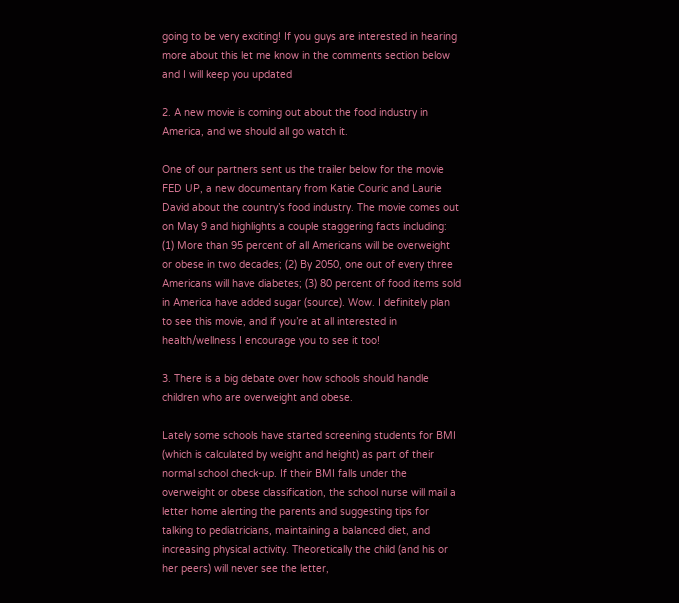going to be very exciting! If you guys are interested in hearing more about this let me know in the comments section below and I will keep you updated

2. A new movie is coming out about the food industry in America, and we should all go watch it.

One of our partners sent us the trailer below for the movie FED UP, a new documentary from Katie Couric and Laurie David about the country’s food industry. The movie comes out on May 9 and highlights a couple staggering facts including: (1) More than 95 percent of all Americans will be overweight or obese in two decades; (2) By 2050, one out of every three Americans will have diabetes; (3) 80 percent of food items sold in America have added sugar (source). Wow. I definitely plan to see this movie, and if you’re at all interested in health/wellness I encourage you to see it too!

3. There is a big debate over how schools should handle children who are overweight and obese.

Lately some schools have started screening students for BMI (which is calculated by weight and height) as part of their normal school check-up. If their BMI falls under the overweight or obese classification, the school nurse will mail a letter home alerting the parents and suggesting tips for talking to pediatricians, maintaining a balanced diet, and increasing physical activity. Theoretically the child (and his or her peers) will never see the letter,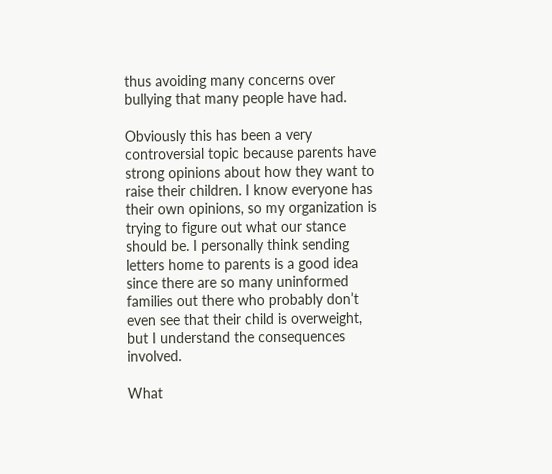thus avoiding many concerns over bullying that many people have had.

Obviously this has been a very controversial topic because parents have strong opinions about how they want to raise their children. I know everyone has their own opinions, so my organization is trying to figure out what our stance should be. I personally think sending letters home to parents is a good idea since there are so many uninformed families out there who probably don’t even see that their child is overweight, but I understand the consequences involved.

What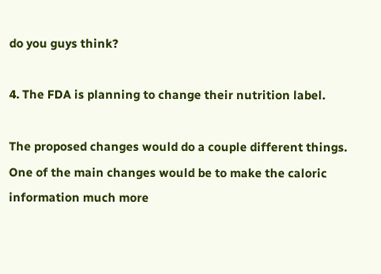do you guys think?

4. The FDA is planning to change their nutrition label.

The proposed changes would do a couple different things. One of the main changes would be to make the caloric information much more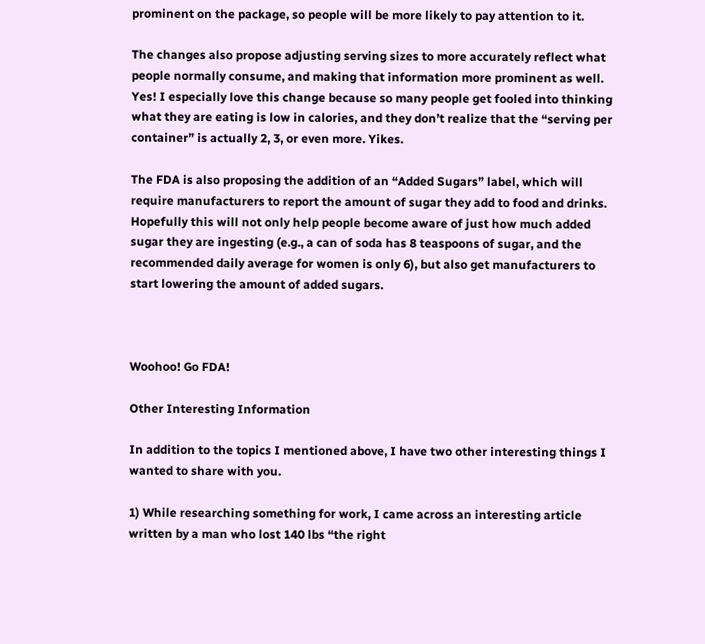prominent on the package, so people will be more likely to pay attention to it.

The changes also propose adjusting serving sizes to more accurately reflect what people normally consume, and making that information more prominent as well. Yes! I especially love this change because so many people get fooled into thinking what they are eating is low in calories, and they don’t realize that the “serving per container” is actually 2, 3, or even more. Yikes.

The FDA is also proposing the addition of an “Added Sugars” label, which will require manufacturers to report the amount of sugar they add to food and drinks. Hopefully this will not only help people become aware of just how much added sugar they are ingesting (e.g., a can of soda has 8 teaspoons of sugar, and the recommended daily average for women is only 6), but also get manufacturers to start lowering the amount of added sugars.



Woohoo! Go FDA!

Other Interesting Information

In addition to the topics I mentioned above, I have two other interesting things I wanted to share with you.

1) While researching something for work, I came across an interesting article written by a man who lost 140 lbs “the right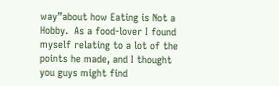way”about how Eating is Not a Hobby.  As a food-lover I found myself relating to a lot of the points he made, and I thought you guys might find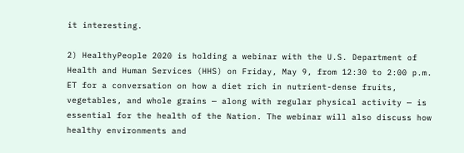it interesting.

2) HealthyPeople 2020 is holding a webinar with the U.S. Department of Health and Human Services (HHS) on Friday, May 9, from 12:30 to 2:00 p.m. ET for a conversation on how a diet rich in nutrient-dense fruits, vegetables, and whole grains — along with regular physical activity — is essential for the health of the Nation. The webinar will also discuss how healthy environments and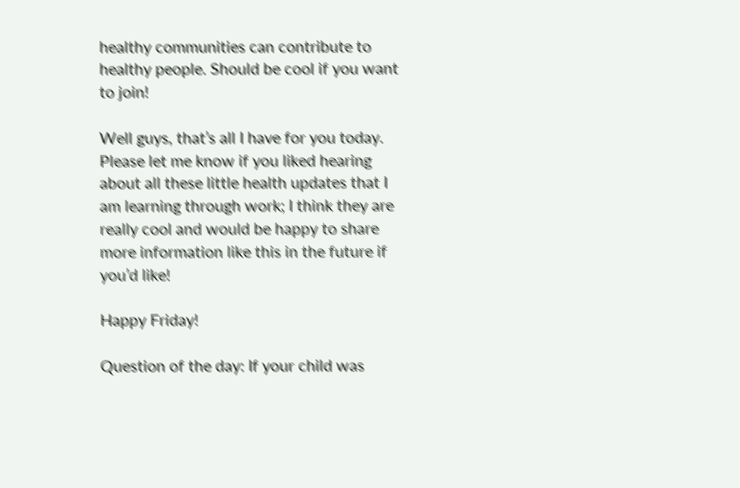healthy communities can contribute to healthy people. Should be cool if you want to join!

Well guys, that’s all I have for you today. Please let me know if you liked hearing about all these little health updates that I am learning through work; I think they are really cool and would be happy to share more information like this in the future if you’d like!

Happy Friday!

Question of the day: If your child was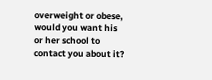overweight or obese, would you want his or her school to contact you about it?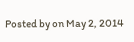Posted by on May 2, 2014